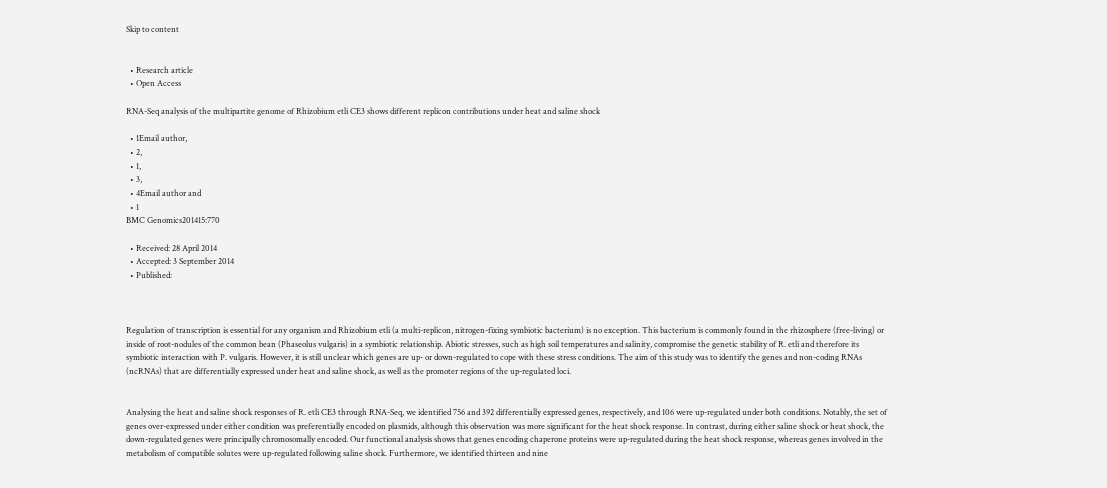Skip to content


  • Research article
  • Open Access

RNA-Seq analysis of the multipartite genome of Rhizobium etli CE3 shows different replicon contributions under heat and saline shock

  • 1Email author,
  • 2,
  • 1,
  • 3,
  • 4Email author and
  • 1
BMC Genomics201415:770

  • Received: 28 April 2014
  • Accepted: 3 September 2014
  • Published:



Regulation of transcription is essential for any organism and Rhizobium etli (a multi-replicon, nitrogen-fixing symbiotic bacterium) is no exception. This bacterium is commonly found in the rhizosphere (free-living) or inside of root-nodules of the common bean (Phaseolus vulgaris) in a symbiotic relationship. Abiotic stresses, such as high soil temperatures and salinity, compromise the genetic stability of R. etli and therefore its symbiotic interaction with P. vulgaris. However, it is still unclear which genes are up- or down-regulated to cope with these stress conditions. The aim of this study was to identify the genes and non-coding RNAs (ncRNAs) that are differentially expressed under heat and saline shock, as well as the promoter regions of the up-regulated loci.


Analysing the heat and saline shock responses of R. etli CE3 through RNA-Seq, we identified 756 and 392 differentially expressed genes, respectively, and 106 were up-regulated under both conditions. Notably, the set of genes over-expressed under either condition was preferentially encoded on plasmids, although this observation was more significant for the heat shock response. In contrast, during either saline shock or heat shock, the down-regulated genes were principally chromosomally encoded. Our functional analysis shows that genes encoding chaperone proteins were up-regulated during the heat shock response, whereas genes involved in the metabolism of compatible solutes were up-regulated following saline shock. Furthermore, we identified thirteen and nine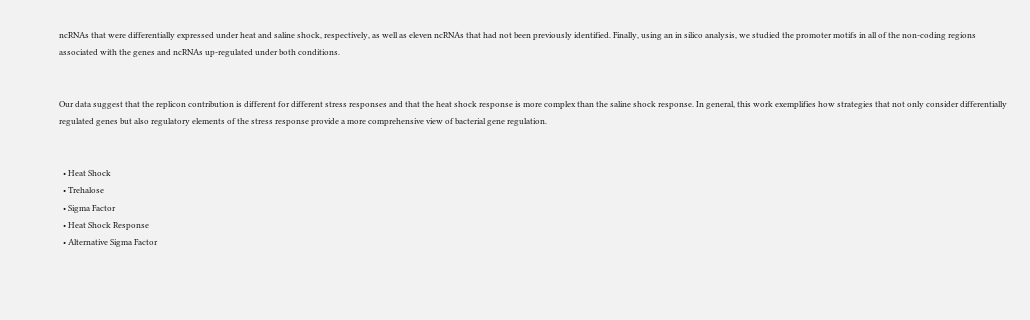ncRNAs that were differentially expressed under heat and saline shock, respectively, as well as eleven ncRNAs that had not been previously identified. Finally, using an in silico analysis, we studied the promoter motifs in all of the non-coding regions associated with the genes and ncRNAs up-regulated under both conditions.


Our data suggest that the replicon contribution is different for different stress responses and that the heat shock response is more complex than the saline shock response. In general, this work exemplifies how strategies that not only consider differentially regulated genes but also regulatory elements of the stress response provide a more comprehensive view of bacterial gene regulation.


  • Heat Shock
  • Trehalose
  • Sigma Factor
  • Heat Shock Response
  • Alternative Sigma Factor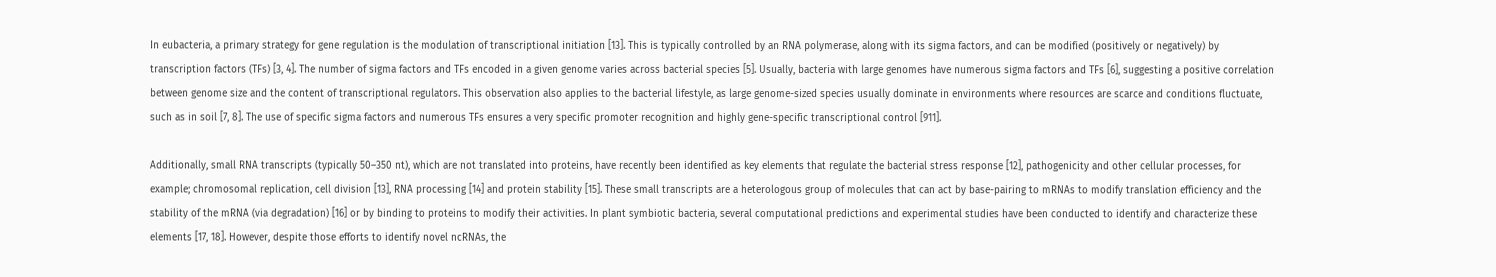In eubacteria, a primary strategy for gene regulation is the modulation of transcriptional initiation [13]. This is typically controlled by an RNA polymerase, along with its sigma factors, and can be modified (positively or negatively) by transcription factors (TFs) [3, 4]. The number of sigma factors and TFs encoded in a given genome varies across bacterial species [5]. Usually, bacteria with large genomes have numerous sigma factors and TFs [6], suggesting a positive correlation between genome size and the content of transcriptional regulators. This observation also applies to the bacterial lifestyle, as large genome-sized species usually dominate in environments where resources are scarce and conditions fluctuate, such as in soil [7, 8]. The use of specific sigma factors and numerous TFs ensures a very specific promoter recognition and highly gene-specific transcriptional control [911].

Additionally, small RNA transcripts (typically 50–350 nt), which are not translated into proteins, have recently been identified as key elements that regulate the bacterial stress response [12], pathogenicity and other cellular processes, for example; chromosomal replication, cell division [13], RNA processing [14] and protein stability [15]. These small transcripts are a heterologous group of molecules that can act by base-pairing to mRNAs to modify translation efficiency and the stability of the mRNA (via degradation) [16] or by binding to proteins to modify their activities. In plant symbiotic bacteria, several computational predictions and experimental studies have been conducted to identify and characterize these elements [17, 18]. However, despite those efforts to identify novel ncRNAs, the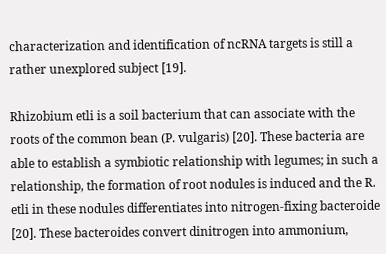characterization and identification of ncRNA targets is still a rather unexplored subject [19].

Rhizobium etli is a soil bacterium that can associate with the roots of the common bean (P. vulgaris) [20]. These bacteria are able to establish a symbiotic relationship with legumes; in such a relationship, the formation of root nodules is induced and the R. etli in these nodules differentiates into nitrogen-fixing bacteroide [20]. These bacteroides convert dinitrogen into ammonium,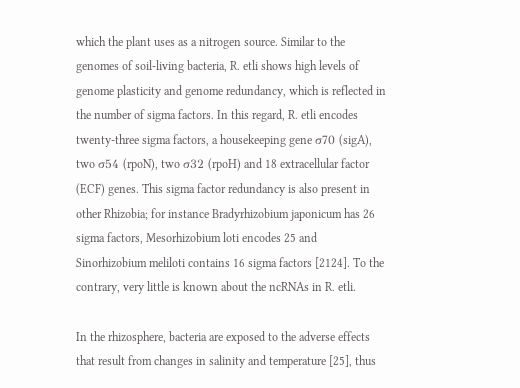which the plant uses as a nitrogen source. Similar to the genomes of soil-living bacteria, R. etli shows high levels of genome plasticity and genome redundancy, which is reflected in the number of sigma factors. In this regard, R. etli encodes twenty-three sigma factors, a housekeeping gene σ70 (sigA), two σ54 (rpoN), two σ32 (rpoH) and 18 extracellular factor (ECF) genes. This sigma factor redundancy is also present in other Rhizobia; for instance Bradyrhizobium japonicum has 26 sigma factors, Mesorhizobium loti encodes 25 and Sinorhizobium meliloti contains 16 sigma factors [2124]. To the contrary, very little is known about the ncRNAs in R. etli.

In the rhizosphere, bacteria are exposed to the adverse effects that result from changes in salinity and temperature [25], thus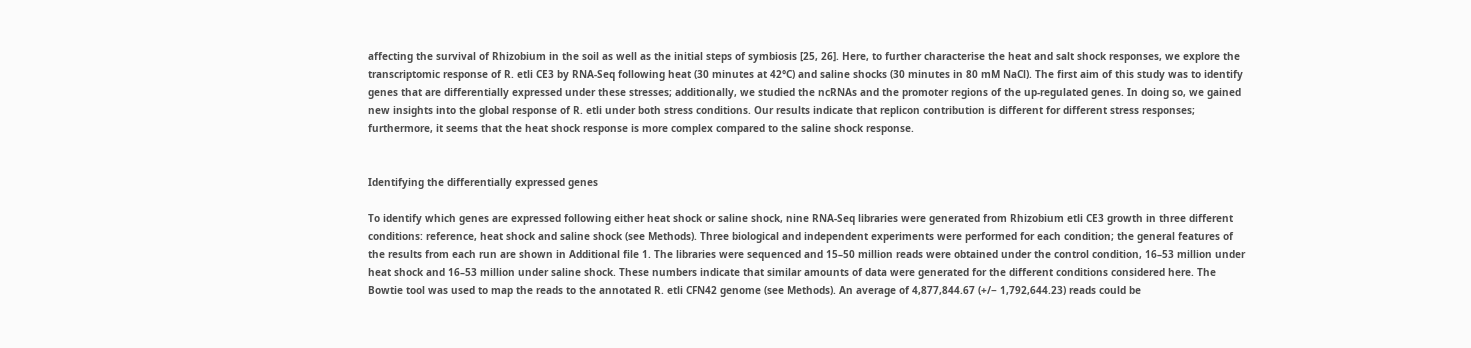affecting the survival of Rhizobium in the soil as well as the initial steps of symbiosis [25, 26]. Here, to further characterise the heat and salt shock responses, we explore the transcriptomic response of R. etli CE3 by RNA-Seq following heat (30 minutes at 42°C) and saline shocks (30 minutes in 80 mM NaCl). The first aim of this study was to identify genes that are differentially expressed under these stresses; additionally, we studied the ncRNAs and the promoter regions of the up-regulated genes. In doing so, we gained new insights into the global response of R. etli under both stress conditions. Our results indicate that replicon contribution is different for different stress responses; furthermore, it seems that the heat shock response is more complex compared to the saline shock response.


Identifying the differentially expressed genes

To identify which genes are expressed following either heat shock or saline shock, nine RNA-Seq libraries were generated from Rhizobium etli CE3 growth in three different conditions: reference, heat shock and saline shock (see Methods). Three biological and independent experiments were performed for each condition; the general features of the results from each run are shown in Additional file 1. The libraries were sequenced and 15–50 million reads were obtained under the control condition, 16–53 million under heat shock and 16–53 million under saline shock. These numbers indicate that similar amounts of data were generated for the different conditions considered here. The Bowtie tool was used to map the reads to the annotated R. etli CFN42 genome (see Methods). An average of 4,877,844.67 (+/− 1,792,644.23) reads could be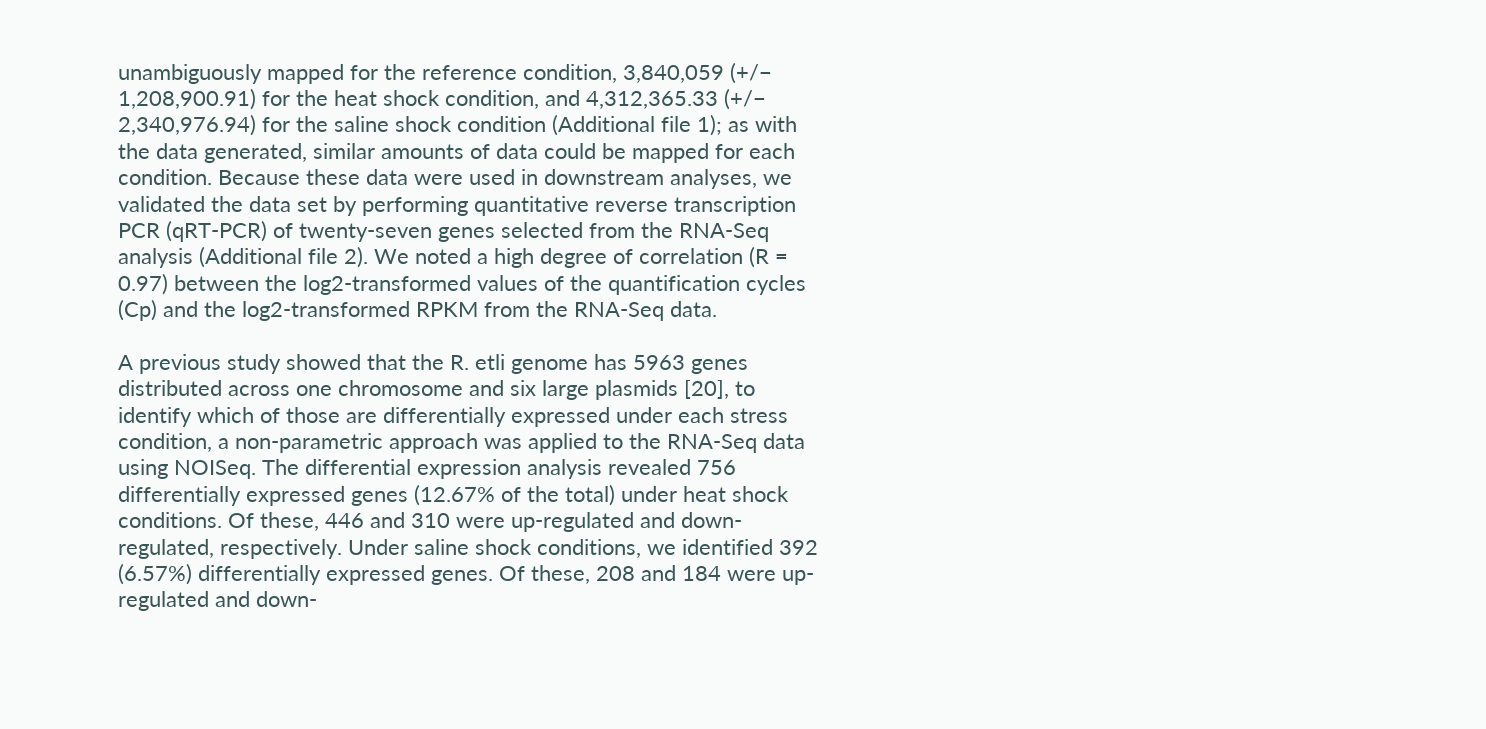unambiguously mapped for the reference condition, 3,840,059 (+/− 1,208,900.91) for the heat shock condition, and 4,312,365.33 (+/− 2,340,976.94) for the saline shock condition (Additional file 1); as with the data generated, similar amounts of data could be mapped for each condition. Because these data were used in downstream analyses, we validated the data set by performing quantitative reverse transcription PCR (qRT-PCR) of twenty-seven genes selected from the RNA-Seq analysis (Additional file 2). We noted a high degree of correlation (R = 0.97) between the log2-transformed values of the quantification cycles (Cp) and the log2-transformed RPKM from the RNA-Seq data.

A previous study showed that the R. etli genome has 5963 genes distributed across one chromosome and six large plasmids [20], to identify which of those are differentially expressed under each stress condition, a non-parametric approach was applied to the RNA-Seq data using NOISeq. The differential expression analysis revealed 756 differentially expressed genes (12.67% of the total) under heat shock conditions. Of these, 446 and 310 were up-regulated and down-regulated, respectively. Under saline shock conditions, we identified 392 (6.57%) differentially expressed genes. Of these, 208 and 184 were up-regulated and down-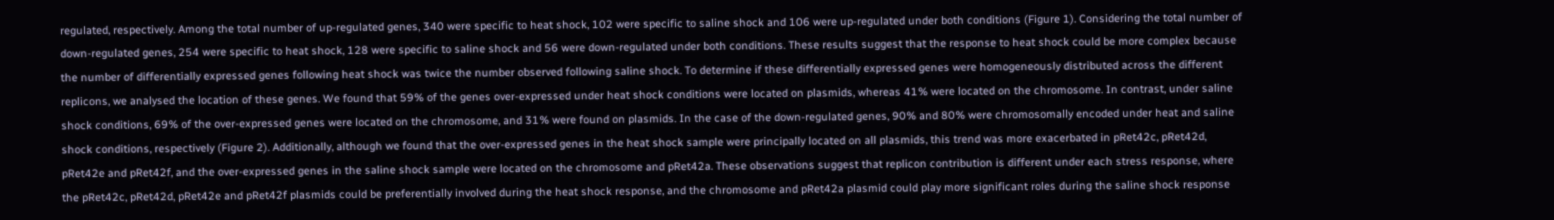regulated, respectively. Among the total number of up-regulated genes, 340 were specific to heat shock, 102 were specific to saline shock and 106 were up-regulated under both conditions (Figure 1). Considering the total number of down-regulated genes, 254 were specific to heat shock, 128 were specific to saline shock and 56 were down-regulated under both conditions. These results suggest that the response to heat shock could be more complex because the number of differentially expressed genes following heat shock was twice the number observed following saline shock. To determine if these differentially expressed genes were homogeneously distributed across the different replicons, we analysed the location of these genes. We found that 59% of the genes over-expressed under heat shock conditions were located on plasmids, whereas 41% were located on the chromosome. In contrast, under saline shock conditions, 69% of the over-expressed genes were located on the chromosome, and 31% were found on plasmids. In the case of the down-regulated genes, 90% and 80% were chromosomally encoded under heat and saline shock conditions, respectively (Figure 2). Additionally, although we found that the over-expressed genes in the heat shock sample were principally located on all plasmids, this trend was more exacerbated in pRet42c, pRet42d, pRet42e and pRet42f, and the over-expressed genes in the saline shock sample were located on the chromosome and pRet42a. These observations suggest that replicon contribution is different under each stress response, where the pRet42c, pRet42d, pRet42e and pRet42f plasmids could be preferentially involved during the heat shock response, and the chromosome and pRet42a plasmid could play more significant roles during the saline shock response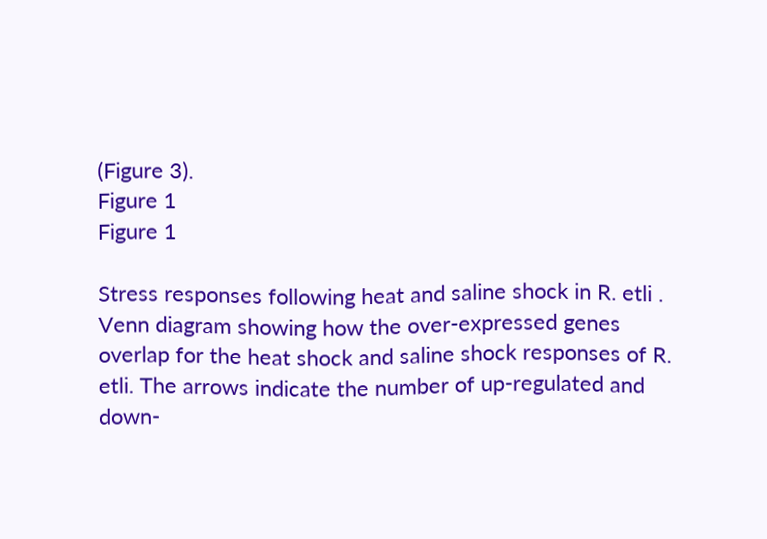(Figure 3).
Figure 1
Figure 1

Stress responses following heat and saline shock in R. etli . Venn diagram showing how the over-expressed genes overlap for the heat shock and saline shock responses of R. etli. The arrows indicate the number of up-regulated and down-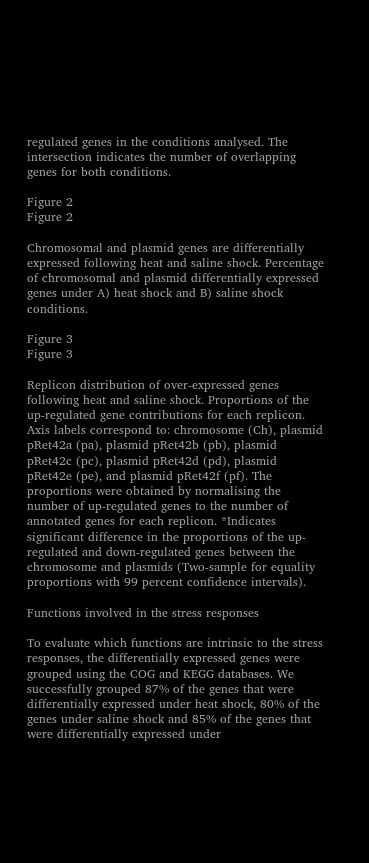regulated genes in the conditions analysed. The intersection indicates the number of overlapping genes for both conditions.

Figure 2
Figure 2

Chromosomal and plasmid genes are differentially expressed following heat and saline shock. Percentage of chromosomal and plasmid differentially expressed genes under A) heat shock and B) saline shock conditions.

Figure 3
Figure 3

Replicon distribution of over-expressed genes following heat and saline shock. Proportions of the up-regulated gene contributions for each replicon. Axis labels correspond to: chromosome (Ch), plasmid pRet42a (pa), plasmid pRet42b (pb), plasmid pRet42c (pc), plasmid pRet42d (pd), plasmid pRet42e (pe), and plasmid pRet42f (pf). The proportions were obtained by normalising the number of up-regulated genes to the number of annotated genes for each replicon. *Indicates significant difference in the proportions of the up-regulated and down-regulated genes between the chromosome and plasmids (Two-sample for equality proportions with 99 percent confidence intervals).

Functions involved in the stress responses

To evaluate which functions are intrinsic to the stress responses, the differentially expressed genes were grouped using the COG and KEGG databases. We successfully grouped 87% of the genes that were differentially expressed under heat shock, 80% of the genes under saline shock and 85% of the genes that were differentially expressed under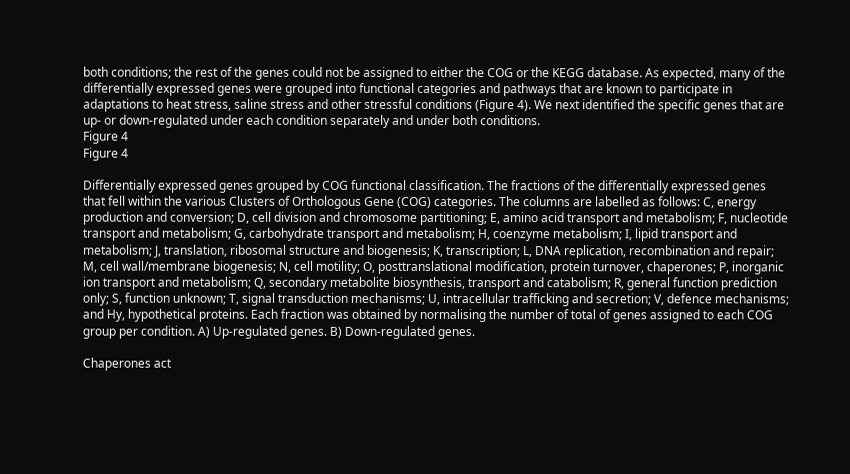both conditions; the rest of the genes could not be assigned to either the COG or the KEGG database. As expected, many of the differentially expressed genes were grouped into functional categories and pathways that are known to participate in adaptations to heat stress, saline stress and other stressful conditions (Figure 4). We next identified the specific genes that are up- or down-regulated under each condition separately and under both conditions.
Figure 4
Figure 4

Differentially expressed genes grouped by COG functional classification. The fractions of the differentially expressed genes that fell within the various Clusters of Orthologous Gene (COG) categories. The columns are labelled as follows: C, energy production and conversion; D, cell division and chromosome partitioning; E, amino acid transport and metabolism; F, nucleotide transport and metabolism; G, carbohydrate transport and metabolism; H, coenzyme metabolism; I, lipid transport and metabolism; J, translation, ribosomal structure and biogenesis; K, transcription; L, DNA replication, recombination and repair; M, cell wall/membrane biogenesis; N, cell motility; O, posttranslational modification, protein turnover, chaperones; P, inorganic ion transport and metabolism; Q, secondary metabolite biosynthesis, transport and catabolism; R, general function prediction only; S, function unknown; T, signal transduction mechanisms; U, intracellular trafficking and secretion; V, defence mechanisms; and Hy, hypothetical proteins. Each fraction was obtained by normalising the number of total of genes assigned to each COG group per condition. A) Up-regulated genes. B) Down-regulated genes.

Chaperones act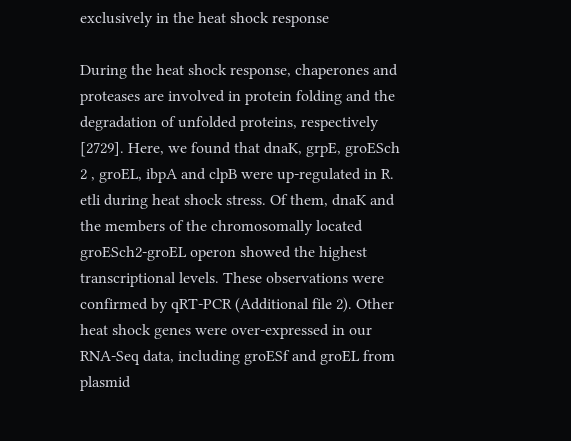exclusively in the heat shock response

During the heat shock response, chaperones and proteases are involved in protein folding and the degradation of unfolded proteins, respectively [2729]. Here, we found that dnaK, grpE, groESch 2 , groEL, ibpA and clpB were up-regulated in R. etli during heat shock stress. Of them, dnaK and the members of the chromosomally located groESch2-groEL operon showed the highest transcriptional levels. These observations were confirmed by qRT-PCR (Additional file 2). Other heat shock genes were over-expressed in our RNA-Seq data, including groESf and groEL from plasmid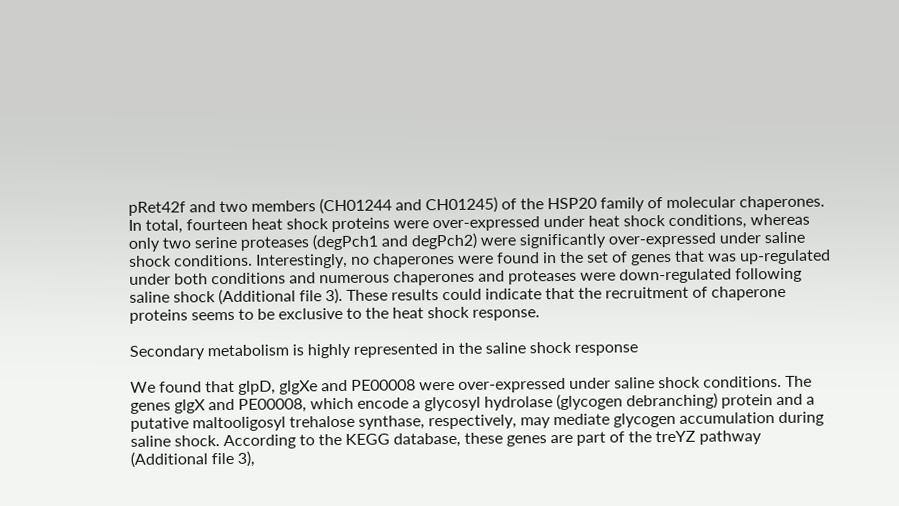pRet42f and two members (CH01244 and CH01245) of the HSP20 family of molecular chaperones. In total, fourteen heat shock proteins were over-expressed under heat shock conditions, whereas only two serine proteases (degPch1 and degPch2) were significantly over-expressed under saline shock conditions. Interestingly, no chaperones were found in the set of genes that was up-regulated under both conditions and numerous chaperones and proteases were down-regulated following saline shock (Additional file 3). These results could indicate that the recruitment of chaperone proteins seems to be exclusive to the heat shock response.

Secondary metabolism is highly represented in the saline shock response

We found that glpD, glgXe and PE00008 were over-expressed under saline shock conditions. The genes glgX and PE00008, which encode a glycosyl hydrolase (glycogen debranching) protein and a putative maltooligosyl trehalose synthase, respectively, may mediate glycogen accumulation during saline shock. According to the KEGG database, these genes are part of the treYZ pathway (Additional file 3),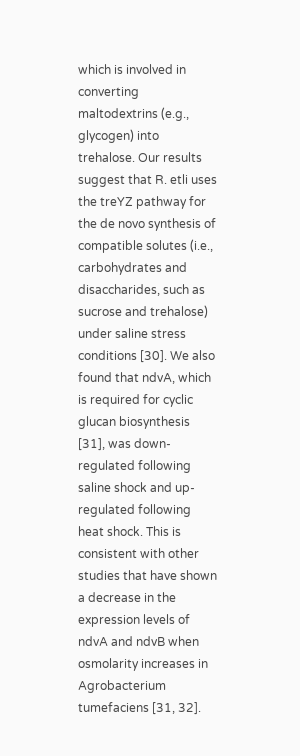which is involved in converting maltodextrins (e.g., glycogen) into trehalose. Our results suggest that R. etli uses the treYZ pathway for the de novo synthesis of compatible solutes (i.e., carbohydrates and disaccharides, such as sucrose and trehalose) under saline stress conditions [30]. We also found that ndvA, which is required for cyclic glucan biosynthesis [31], was down-regulated following saline shock and up-regulated following heat shock. This is consistent with other studies that have shown a decrease in the expression levels of ndvA and ndvB when osmolarity increases in Agrobacterium tumefaciens [31, 32].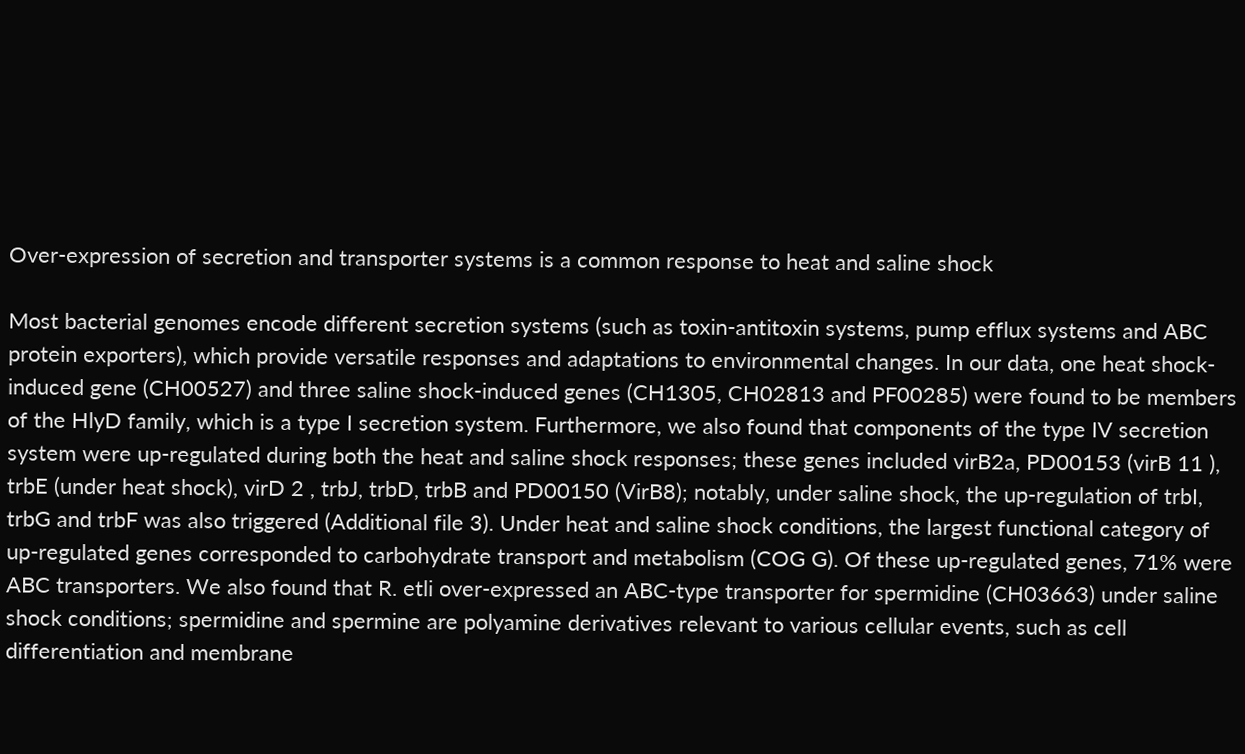Over-expression of secretion and transporter systems is a common response to heat and saline shock

Most bacterial genomes encode different secretion systems (such as toxin-antitoxin systems, pump efflux systems and ABC protein exporters), which provide versatile responses and adaptations to environmental changes. In our data, one heat shock-induced gene (CH00527) and three saline shock-induced genes (CH1305, CH02813 and PF00285) were found to be members of the HlyD family, which is a type I secretion system. Furthermore, we also found that components of the type IV secretion system were up-regulated during both the heat and saline shock responses; these genes included virB2a, PD00153 (virB 11 ), trbE (under heat shock), virD 2 , trbJ, trbD, trbB and PD00150 (VirB8); notably, under saline shock, the up-regulation of trbI, trbG and trbF was also triggered (Additional file 3). Under heat and saline shock conditions, the largest functional category of up-regulated genes corresponded to carbohydrate transport and metabolism (COG G). Of these up-regulated genes, 71% were ABC transporters. We also found that R. etli over-expressed an ABC-type transporter for spermidine (CH03663) under saline shock conditions; spermidine and spermine are polyamine derivatives relevant to various cellular events, such as cell differentiation and membrane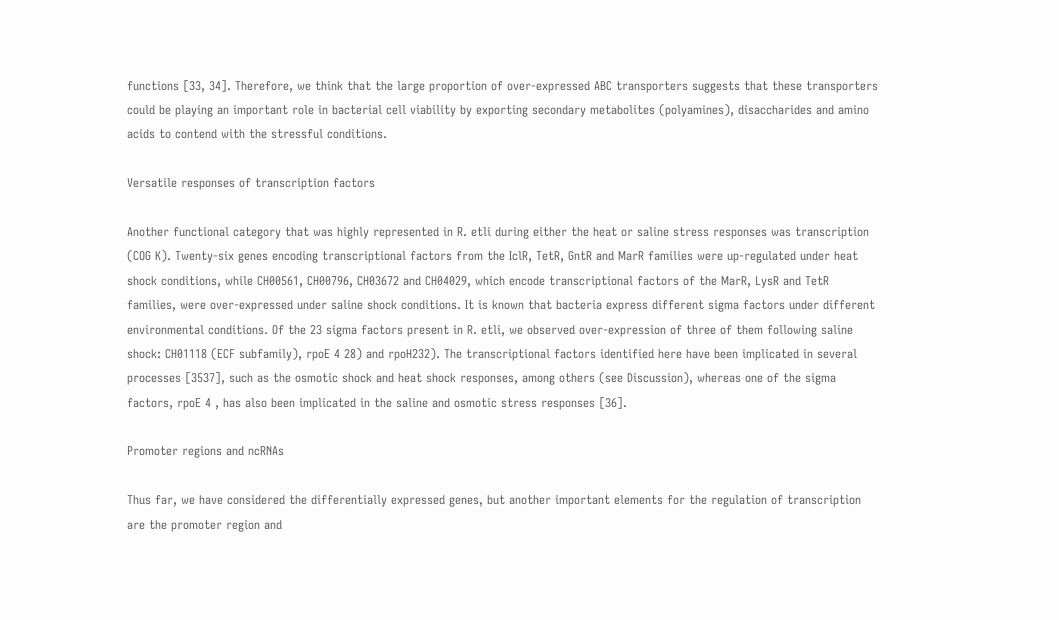functions [33, 34]. Therefore, we think that the large proportion of over-expressed ABC transporters suggests that these transporters could be playing an important role in bacterial cell viability by exporting secondary metabolites (polyamines), disaccharides and amino acids to contend with the stressful conditions.

Versatile responses of transcription factors

Another functional category that was highly represented in R. etli during either the heat or saline stress responses was transcription (COG K). Twenty-six genes encoding transcriptional factors from the IclR, TetR, GntR and MarR families were up-regulated under heat shock conditions, while CH00561, CH00796, CH03672 and CH04029, which encode transcriptional factors of the MarR, LysR and TetR families, were over-expressed under saline shock conditions. It is known that bacteria express different sigma factors under different environmental conditions. Of the 23 sigma factors present in R. etli, we observed over-expression of three of them following saline shock: CH01118 (ECF subfamily), rpoE 4 28) and rpoH232). The transcriptional factors identified here have been implicated in several processes [3537], such as the osmotic shock and heat shock responses, among others (see Discussion), whereas one of the sigma factors, rpoE 4 , has also been implicated in the saline and osmotic stress responses [36].

Promoter regions and ncRNAs

Thus far, we have considered the differentially expressed genes, but another important elements for the regulation of transcription are the promoter region and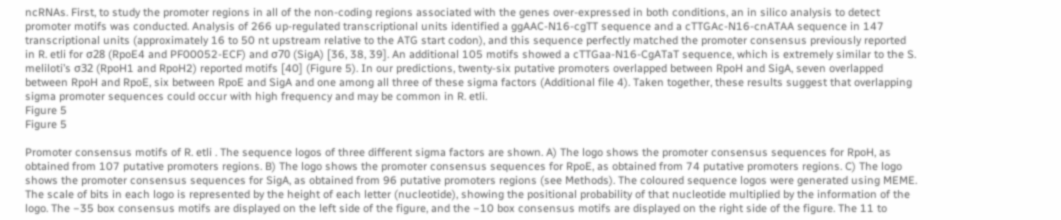ncRNAs. First, to study the promoter regions in all of the non-coding regions associated with the genes over-expressed in both conditions, an in silico analysis to detect promoter motifs was conducted. Analysis of 266 up-regulated transcriptional units identified a ggAAC-N16-cgTT sequence and a cTTGAc-N16-cnATAA sequence in 147 transcriptional units (approximately 16 to 50 nt upstream relative to the ATG start codon), and this sequence perfectly matched the promoter consensus previously reported in R. etli for σ28 (RpoE4 and PF00052-ECF) and σ70 (SigA) [36, 38, 39]. An additional 105 motifs showed a cTTGaa-N16-CgATaT sequence, which is extremely similar to the S. meliloti’s σ32 (RpoH1 and RpoH2) reported motifs [40] (Figure 5). In our predictions, twenty-six putative promoters overlapped between RpoH and SigA, seven overlapped between RpoH and RpoE, six between RpoE and SigA and one among all three of these sigma factors (Additional file 4). Taken together, these results suggest that overlapping sigma promoter sequences could occur with high frequency and may be common in R. etli.
Figure 5
Figure 5

Promoter consensus motifs of R. etli . The sequence logos of three different sigma factors are shown. A) The logo shows the promoter consensus sequences for RpoH, as obtained from 107 putative promoters regions. B) The logo shows the promoter consensus sequences for RpoE, as obtained from 74 putative promoters regions. C) The logo shows the promoter consensus sequences for SigA, as obtained from 96 putative promoters regions (see Methods). The coloured sequence logos were generated using MEME. The scale of bits in each logo is represented by the height of each letter (nucleotide), showing the positional probability of that nucleotide multiplied by the information of the logo. The −35 box consensus motifs are displayed on the left side of the figure, and the −10 box consensus motifs are displayed on the right side of the figure. The 11 to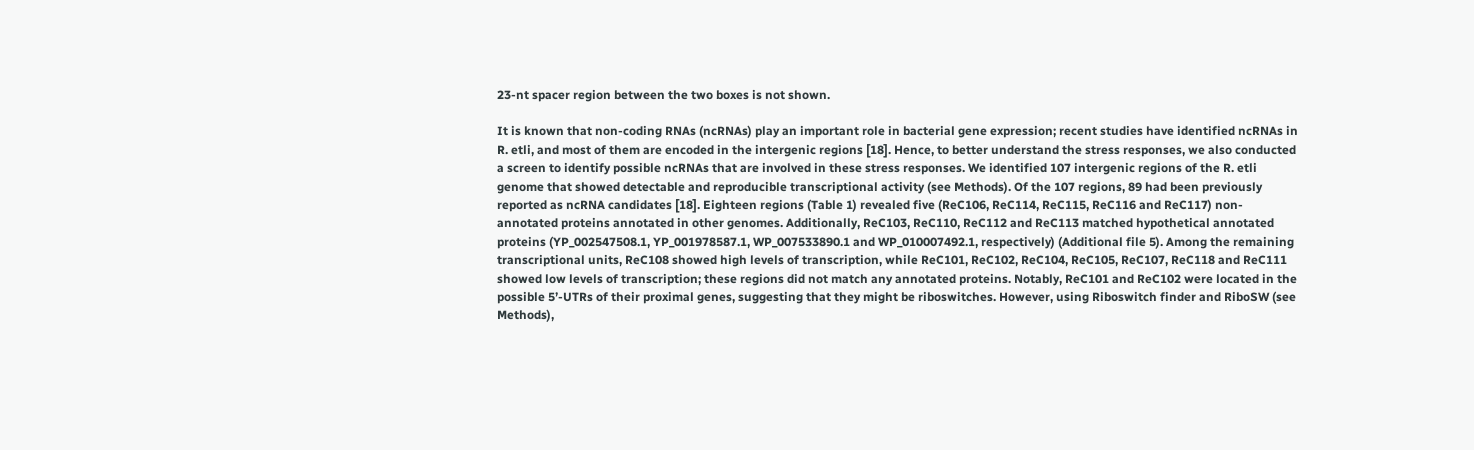23-nt spacer region between the two boxes is not shown.

It is known that non-coding RNAs (ncRNAs) play an important role in bacterial gene expression; recent studies have identified ncRNAs in R. etli, and most of them are encoded in the intergenic regions [18]. Hence, to better understand the stress responses, we also conducted a screen to identify possible ncRNAs that are involved in these stress responses. We identified 107 intergenic regions of the R. etli genome that showed detectable and reproducible transcriptional activity (see Methods). Of the 107 regions, 89 had been previously reported as ncRNA candidates [18]. Eighteen regions (Table 1) revealed five (ReC106, ReC114, ReC115, ReC116 and ReC117) non-annotated proteins annotated in other genomes. Additionally, ReC103, ReC110, ReC112 and ReC113 matched hypothetical annotated proteins (YP_002547508.1, YP_001978587.1, WP_007533890.1 and WP_010007492.1, respectively) (Additional file 5). Among the remaining transcriptional units, ReC108 showed high levels of transcription, while ReC101, ReC102, ReC104, ReC105, ReC107, ReC118 and ReC111 showed low levels of transcription; these regions did not match any annotated proteins. Notably, ReC101 and ReC102 were located in the possible 5’-UTRs of their proximal genes, suggesting that they might be riboswitches. However, using Riboswitch finder and RiboSW (see Methods),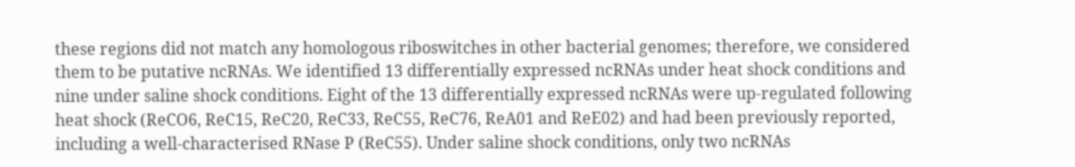these regions did not match any homologous riboswitches in other bacterial genomes; therefore, we considered them to be putative ncRNAs. We identified 13 differentially expressed ncRNAs under heat shock conditions and nine under saline shock conditions. Eight of the 13 differentially expressed ncRNAs were up-regulated following heat shock (ReCO6, ReC15, ReC20, ReC33, ReC55, ReC76, ReA01 and ReE02) and had been previously reported, including a well-characterised RNase P (ReC55). Under saline shock conditions, only two ncRNAs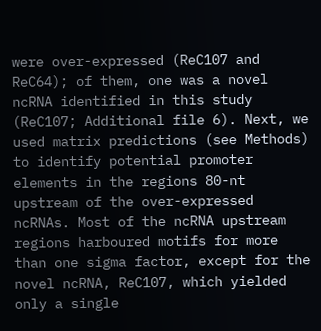were over-expressed (ReC107 and ReC64); of them, one was a novel ncRNA identified in this study (ReC107; Additional file 6). Next, we used matrix predictions (see Methods) to identify potential promoter elements in the regions 80-nt upstream of the over-expressed ncRNAs. Most of the ncRNA upstream regions harboured motifs for more than one sigma factor, except for the novel ncRNA, ReC107, which yielded only a single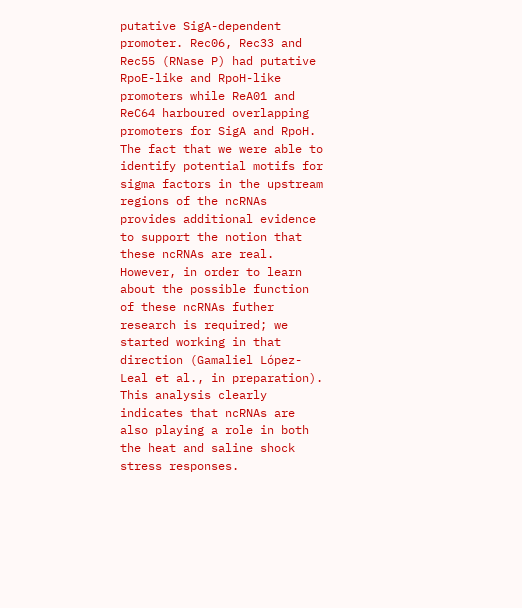putative SigA-dependent promoter. Rec06, Rec33 and Rec55 (RNase P) had putative RpoE-like and RpoH-like promoters while ReA01 and ReC64 harboured overlapping promoters for SigA and RpoH. The fact that we were able to identify potential motifs for sigma factors in the upstream regions of the ncRNAs provides additional evidence to support the notion that these ncRNAs are real. However, in order to learn about the possible function of these ncRNAs futher research is required; we started working in that direction (Gamaliel López-Leal et al., in preparation). This analysis clearly indicates that ncRNAs are also playing a role in both the heat and saline shock stress responses.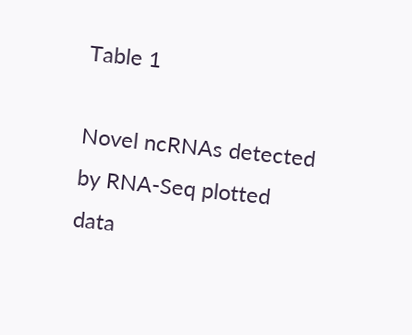Table 1

Novel ncRNAs detected by RNA-Seq plotted data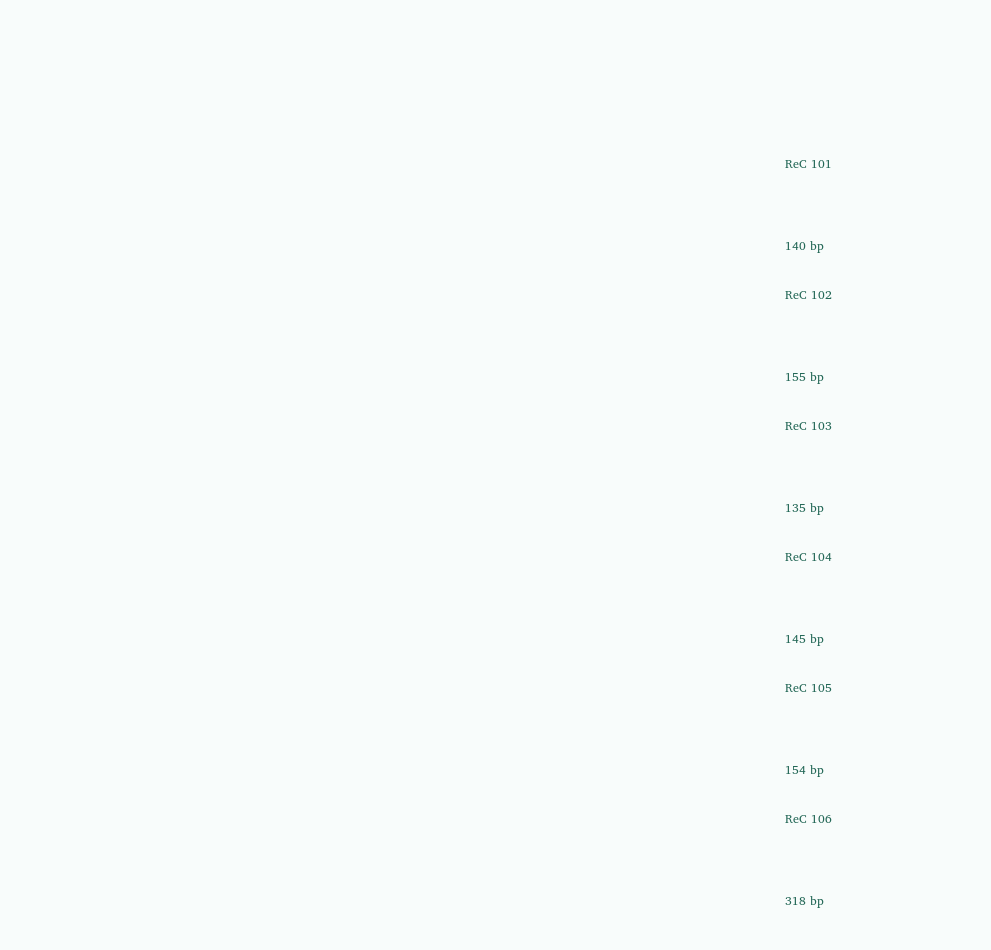ReC 101




140 bp


ReC 102




155 bp


ReC 103




135 bp


ReC 104




145 bp


ReC 105




154 bp


ReC 106




318 bp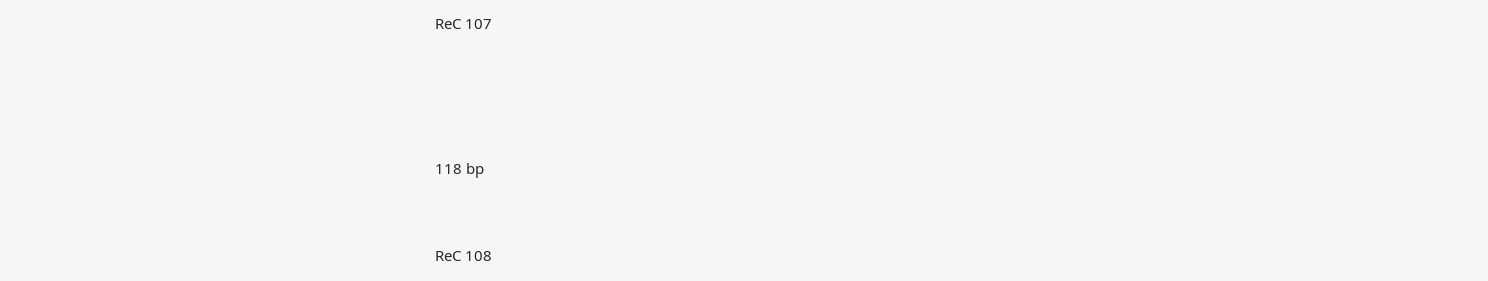ReC 107




118 bp


ReC 108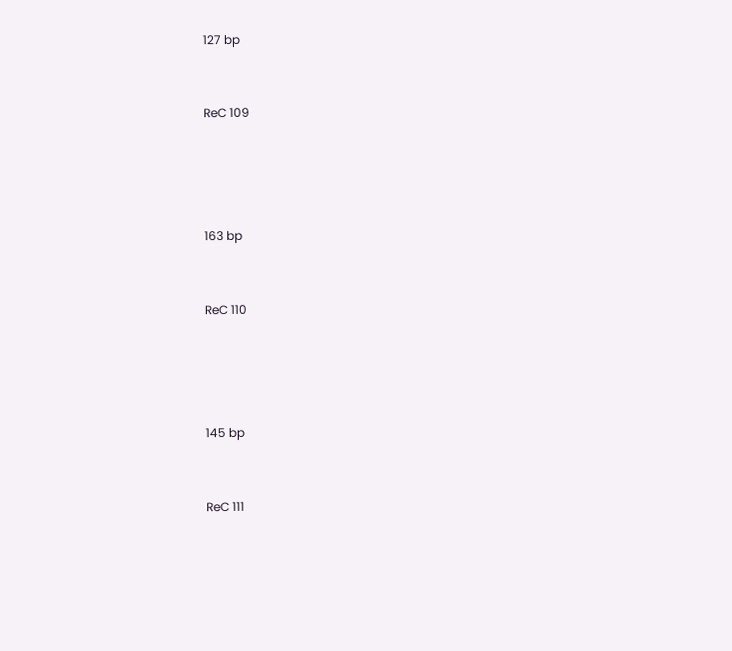127 bp


ReC 109




163 bp


ReC 110




145 bp


ReC 111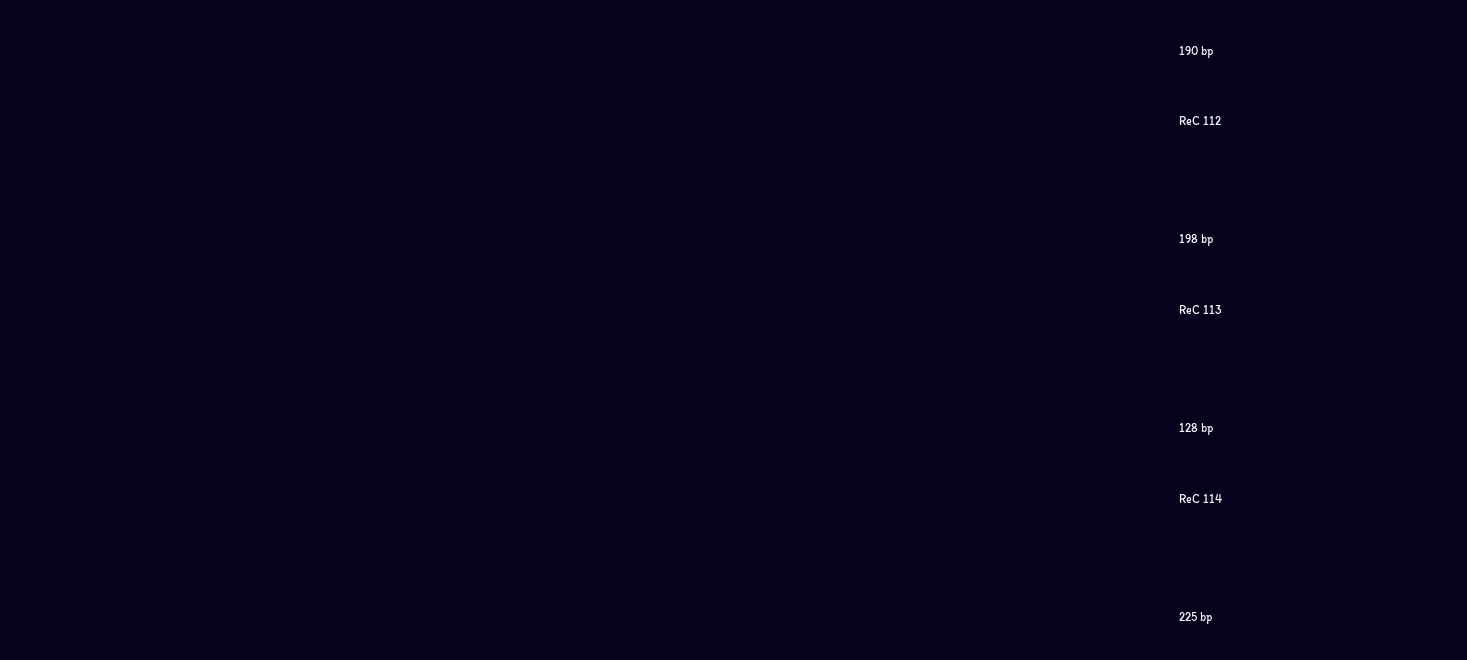190 bp


ReC 112




198 bp


ReC 113




128 bp


ReC 114




225 bp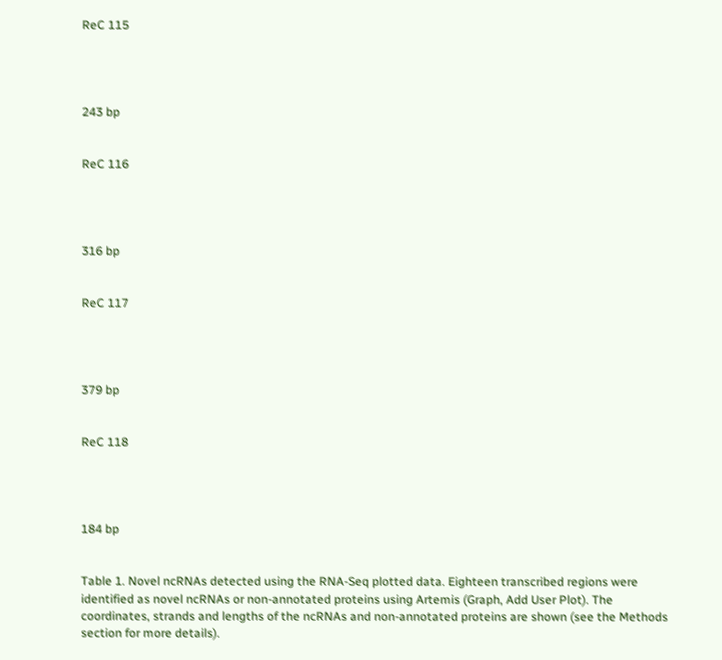ReC 115




243 bp


ReC 116




316 bp


ReC 117




379 bp


ReC 118




184 bp


Table 1. Novel ncRNAs detected using the RNA-Seq plotted data. Eighteen transcribed regions were identified as novel ncRNAs or non-annotated proteins using Artemis (Graph, Add User Plot). The coordinates, strands and lengths of the ncRNAs and non-annotated proteins are shown (see the Methods section for more details).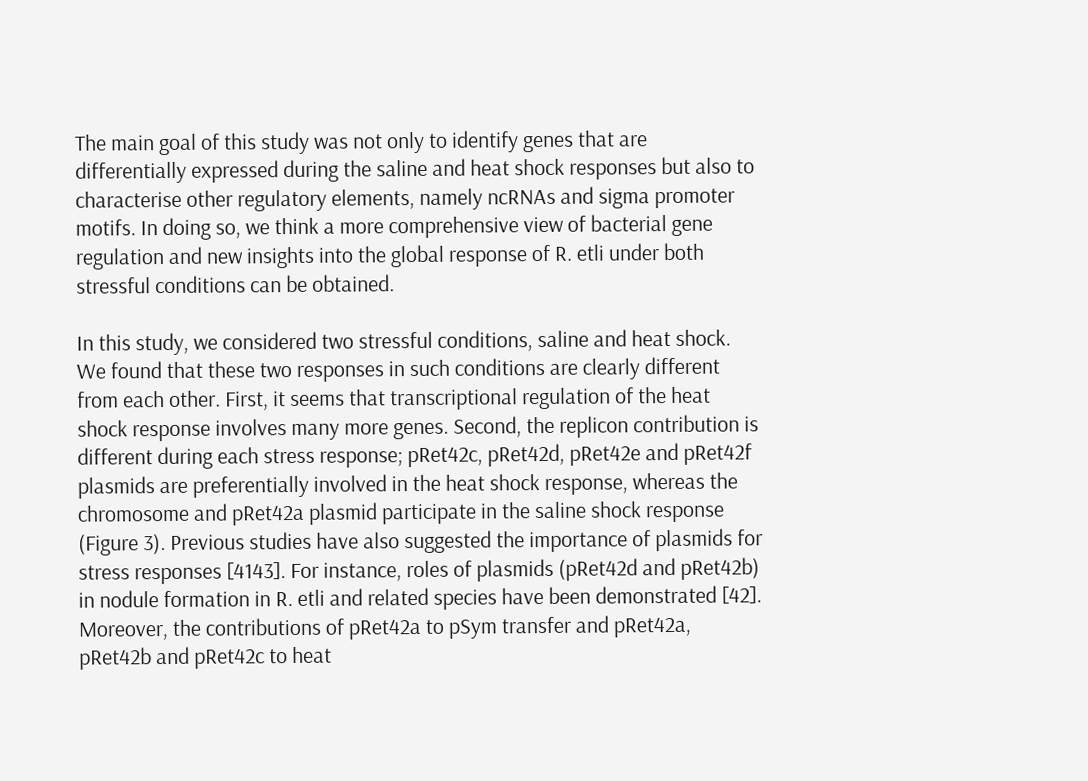The main goal of this study was not only to identify genes that are differentially expressed during the saline and heat shock responses but also to characterise other regulatory elements, namely ncRNAs and sigma promoter motifs. In doing so, we think a more comprehensive view of bacterial gene regulation and new insights into the global response of R. etli under both stressful conditions can be obtained.

In this study, we considered two stressful conditions, saline and heat shock. We found that these two responses in such conditions are clearly different from each other. First, it seems that transcriptional regulation of the heat shock response involves many more genes. Second, the replicon contribution is different during each stress response; pRet42c, pRet42d, pRet42e and pRet42f plasmids are preferentially involved in the heat shock response, whereas the chromosome and pRet42a plasmid participate in the saline shock response (Figure 3). Previous studies have also suggested the importance of plasmids for stress responses [4143]. For instance, roles of plasmids (pRet42d and pRet42b) in nodule formation in R. etli and related species have been demonstrated [42]. Moreover, the contributions of pRet42a to pSym transfer and pRet42a, pRet42b and pRet42c to heat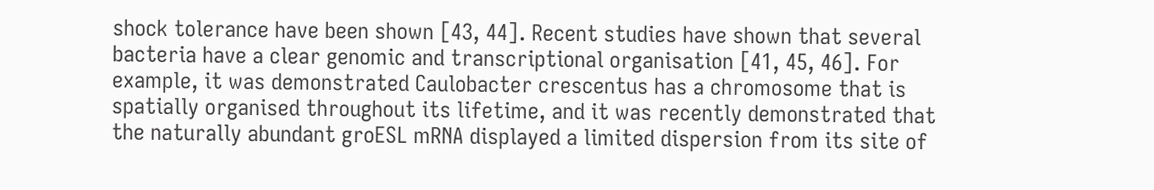shock tolerance have been shown [43, 44]. Recent studies have shown that several bacteria have a clear genomic and transcriptional organisation [41, 45, 46]. For example, it was demonstrated Caulobacter crescentus has a chromosome that is spatially organised throughout its lifetime, and it was recently demonstrated that the naturally abundant groESL mRNA displayed a limited dispersion from its site of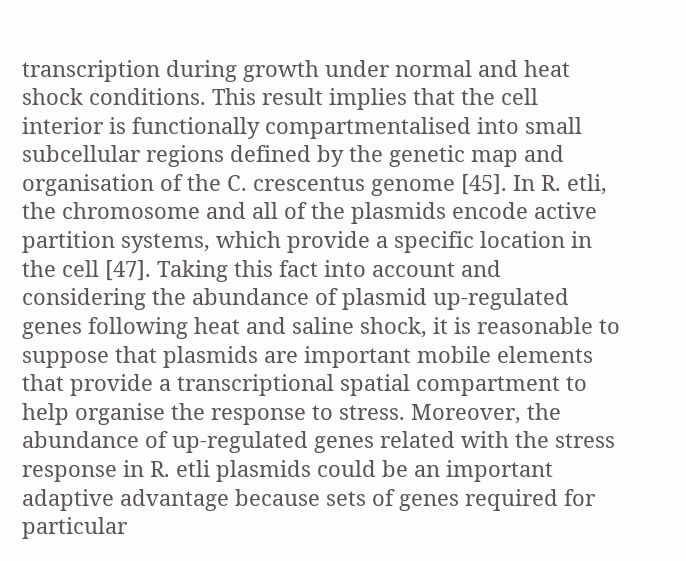transcription during growth under normal and heat shock conditions. This result implies that the cell interior is functionally compartmentalised into small subcellular regions defined by the genetic map and organisation of the C. crescentus genome [45]. In R. etli, the chromosome and all of the plasmids encode active partition systems, which provide a specific location in the cell [47]. Taking this fact into account and considering the abundance of plasmid up-regulated genes following heat and saline shock, it is reasonable to suppose that plasmids are important mobile elements that provide a transcriptional spatial compartment to help organise the response to stress. Moreover, the abundance of up-regulated genes related with the stress response in R. etli plasmids could be an important adaptive advantage because sets of genes required for particular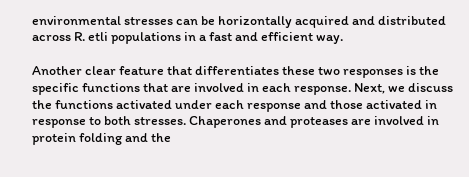environmental stresses can be horizontally acquired and distributed across R. etli populations in a fast and efficient way.

Another clear feature that differentiates these two responses is the specific functions that are involved in each response. Next, we discuss the functions activated under each response and those activated in response to both stresses. Chaperones and proteases are involved in protein folding and the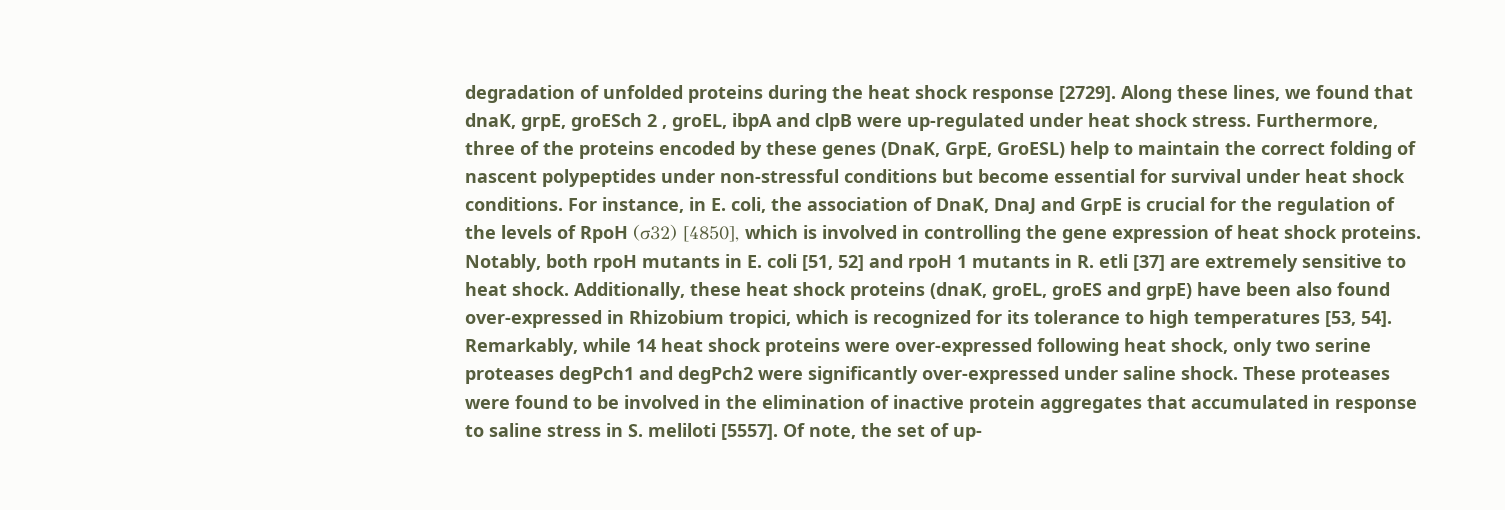degradation of unfolded proteins during the heat shock response [2729]. Along these lines, we found that dnaK, grpE, groESch 2 , groEL, ibpA and clpB were up-regulated under heat shock stress. Furthermore, three of the proteins encoded by these genes (DnaK, GrpE, GroESL) help to maintain the correct folding of nascent polypeptides under non-stressful conditions but become essential for survival under heat shock conditions. For instance, in E. coli, the association of DnaK, DnaJ and GrpE is crucial for the regulation of the levels of RpoH (σ32) [4850], which is involved in controlling the gene expression of heat shock proteins. Notably, both rpoH mutants in E. coli [51, 52] and rpoH 1 mutants in R. etli [37] are extremely sensitive to heat shock. Additionally, these heat shock proteins (dnaK, groEL, groES and grpE) have been also found over-expressed in Rhizobium tropici, which is recognized for its tolerance to high temperatures [53, 54]. Remarkably, while 14 heat shock proteins were over-expressed following heat shock, only two serine proteases degPch1 and degPch2 were significantly over-expressed under saline shock. These proteases were found to be involved in the elimination of inactive protein aggregates that accumulated in response to saline stress in S. meliloti [5557]. Of note, the set of up-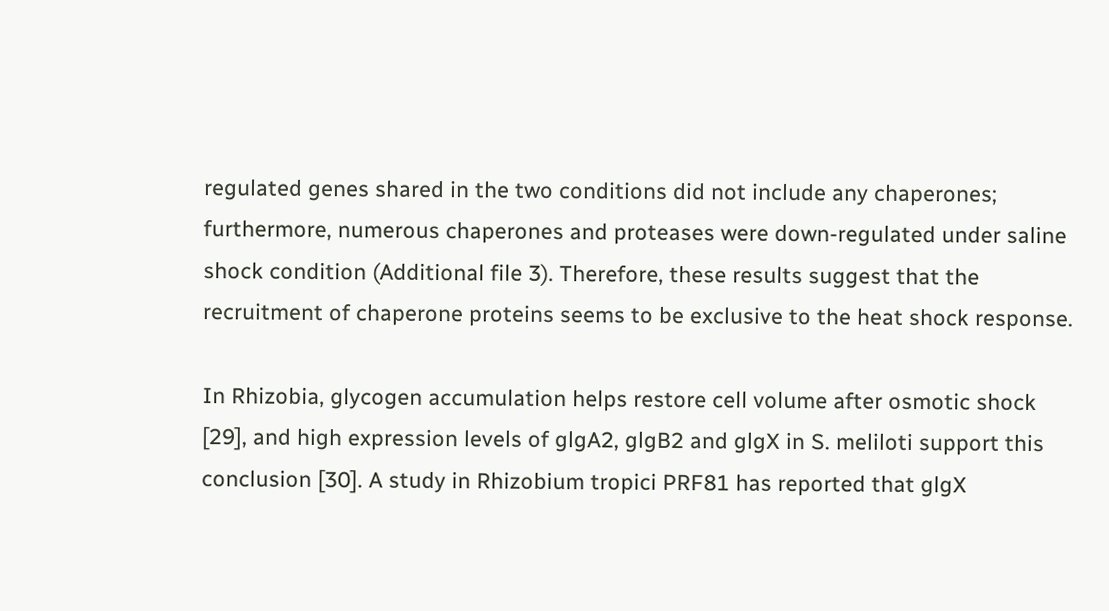regulated genes shared in the two conditions did not include any chaperones; furthermore, numerous chaperones and proteases were down-regulated under saline shock condition (Additional file 3). Therefore, these results suggest that the recruitment of chaperone proteins seems to be exclusive to the heat shock response.

In Rhizobia, glycogen accumulation helps restore cell volume after osmotic shock [29], and high expression levels of glgA2, glgB2 and glgX in S. meliloti support this conclusion [30]. A study in Rhizobium tropici PRF81 has reported that glgX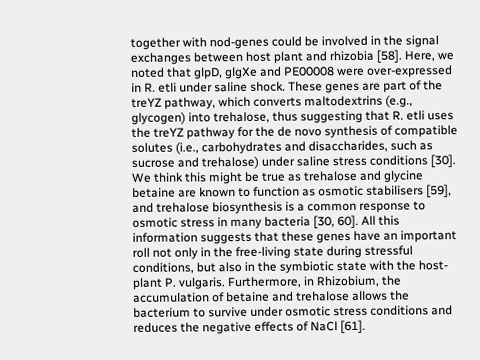together with nod-genes could be involved in the signal exchanges between host plant and rhizobia [58]. Here, we noted that glpD, glgXe and PE00008 were over-expressed in R. etli under saline shock. These genes are part of the treYZ pathway, which converts maltodextrins (e.g., glycogen) into trehalose, thus suggesting that R. etli uses the treYZ pathway for the de novo synthesis of compatible solutes (i.e., carbohydrates and disaccharides, such as sucrose and trehalose) under saline stress conditions [30]. We think this might be true as trehalose and glycine betaine are known to function as osmotic stabilisers [59], and trehalose biosynthesis is a common response to osmotic stress in many bacteria [30, 60]. All this information suggests that these genes have an important roll not only in the free-living state during stressful conditions, but also in the symbiotic state with the host-plant P. vulgaris. Furthermore, in Rhizobium, the accumulation of betaine and trehalose allows the bacterium to survive under osmotic stress conditions and reduces the negative effects of NaCl [61].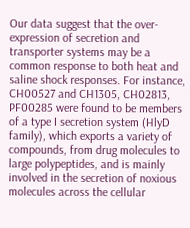Our data suggest that the over-expression of secretion and transporter systems may be a common response to both heat and saline shock responses. For instance, CH00527 and CH1305, CH02813, PF00285 were found to be members of a type I secretion system (HlyD family), which exports a variety of compounds, from drug molecules to large polypeptides, and is mainly involved in the secretion of noxious molecules across the cellular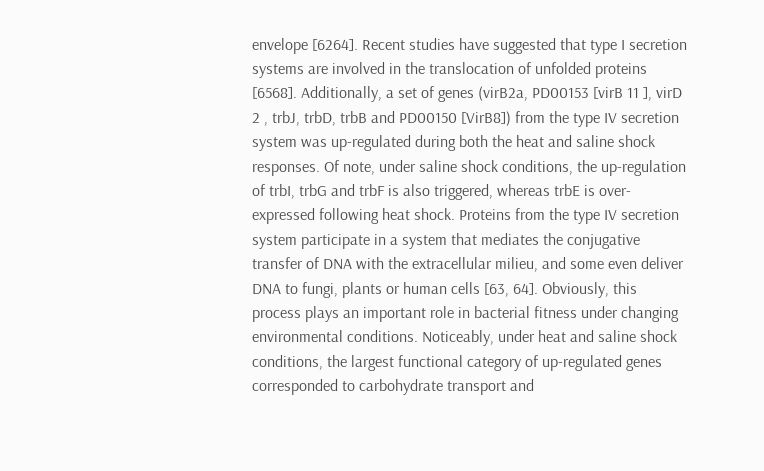envelope [6264]. Recent studies have suggested that type I secretion systems are involved in the translocation of unfolded proteins [6568]. Additionally, a set of genes (virB2a, PD00153 [virB 11 ], virD 2 , trbJ, trbD, trbB and PD00150 [VirB8]) from the type IV secretion system was up-regulated during both the heat and saline shock responses. Of note, under saline shock conditions, the up-regulation of trbI, trbG and trbF is also triggered, whereas trbE is over-expressed following heat shock. Proteins from the type IV secretion system participate in a system that mediates the conjugative transfer of DNA with the extracellular milieu, and some even deliver DNA to fungi, plants or human cells [63, 64]. Obviously, this process plays an important role in bacterial fitness under changing environmental conditions. Noticeably, under heat and saline shock conditions, the largest functional category of up-regulated genes corresponded to carbohydrate transport and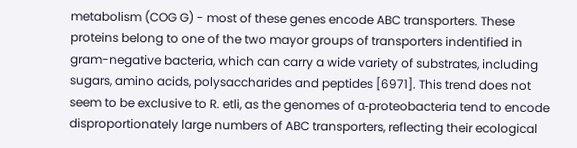metabolism (COG G) - most of these genes encode ABC transporters. These proteins belong to one of the two mayor groups of transporters indentified in gram-negative bacteria, which can carry a wide variety of substrates, including sugars, amino acids, polysaccharides and peptides [6971]. This trend does not seem to be exclusive to R. etli, as the genomes of α-proteobacteria tend to encode disproportionately large numbers of ABC transporters, reflecting their ecological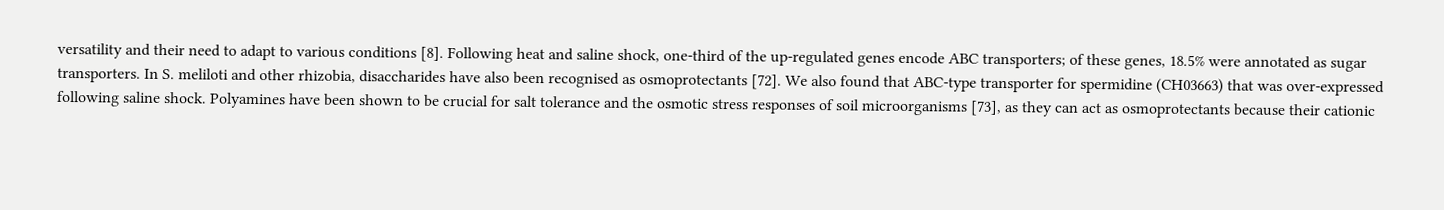versatility and their need to adapt to various conditions [8]. Following heat and saline shock, one-third of the up-regulated genes encode ABC transporters; of these genes, 18.5% were annotated as sugar transporters. In S. meliloti and other rhizobia, disaccharides have also been recognised as osmoprotectants [72]. We also found that ABC-type transporter for spermidine (CH03663) that was over-expressed following saline shock. Polyamines have been shown to be crucial for salt tolerance and the osmotic stress responses of soil microorganisms [73], as they can act as osmoprotectants because their cationic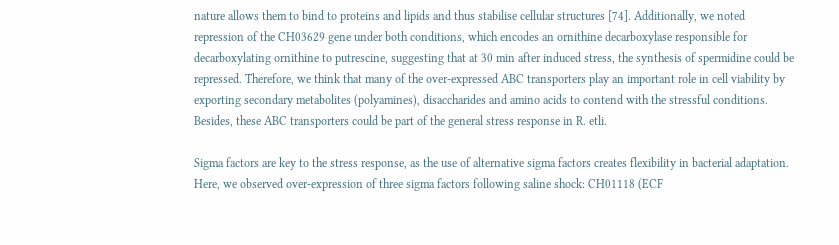nature allows them to bind to proteins and lipids and thus stabilise cellular structures [74]. Additionally, we noted repression of the CH03629 gene under both conditions, which encodes an ornithine decarboxylase responsible for decarboxylating ornithine to putrescine, suggesting that at 30 min after induced stress, the synthesis of spermidine could be repressed. Therefore, we think that many of the over-expressed ABC transporters play an important role in cell viability by exporting secondary metabolites (polyamines), disaccharides and amino acids to contend with the stressful conditions. Besides, these ABC transporters could be part of the general stress response in R. etli.

Sigma factors are key to the stress response, as the use of alternative sigma factors creates flexibility in bacterial adaptation. Here, we observed over-expression of three sigma factors following saline shock: CH01118 (ECF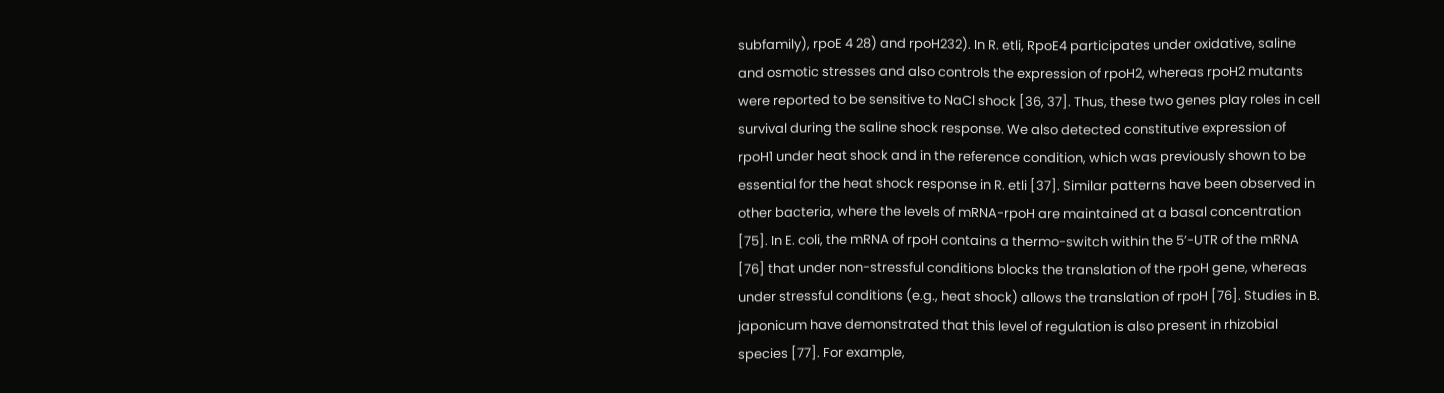subfamily), rpoE 4 28) and rpoH232). In R. etli, RpoE4 participates under oxidative, saline and osmotic stresses and also controls the expression of rpoH2, whereas rpoH2 mutants were reported to be sensitive to NaCl shock [36, 37]. Thus, these two genes play roles in cell survival during the saline shock response. We also detected constitutive expression of rpoH1 under heat shock and in the reference condition, which was previously shown to be essential for the heat shock response in R. etli [37]. Similar patterns have been observed in other bacteria, where the levels of mRNA-rpoH are maintained at a basal concentration [75]. In E. coli, the mRNA of rpoH contains a thermo-switch within the 5’-UTR of the mRNA [76] that under non-stressful conditions blocks the translation of the rpoH gene, whereas under stressful conditions (e.g., heat shock) allows the translation of rpoH [76]. Studies in B. japonicum have demonstrated that this level of regulation is also present in rhizobial species [77]. For example,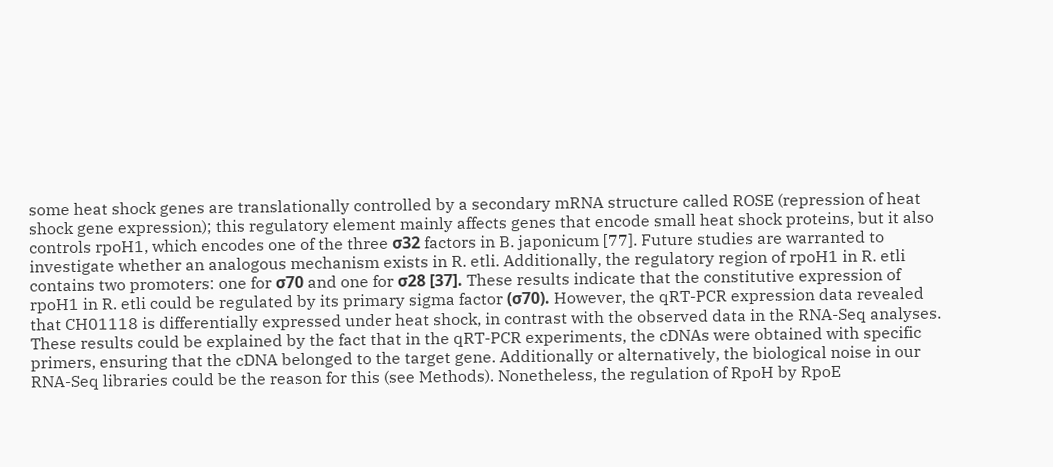some heat shock genes are translationally controlled by a secondary mRNA structure called ROSE (repression of heat shock gene expression); this regulatory element mainly affects genes that encode small heat shock proteins, but it also controls rpoH1, which encodes one of the three σ32 factors in B. japonicum [77]. Future studies are warranted to investigate whether an analogous mechanism exists in R. etli. Additionally, the regulatory region of rpoH1 in R. etli contains two promoters: one for σ70 and one for σ28 [37]. These results indicate that the constitutive expression of rpoH1 in R. etli could be regulated by its primary sigma factor (σ70). However, the qRT-PCR expression data revealed that CH01118 is differentially expressed under heat shock, in contrast with the observed data in the RNA-Seq analyses. These results could be explained by the fact that in the qRT-PCR experiments, the cDNAs were obtained with specific primers, ensuring that the cDNA belonged to the target gene. Additionally or alternatively, the biological noise in our RNA-Seq libraries could be the reason for this (see Methods). Nonetheless, the regulation of RpoH by RpoE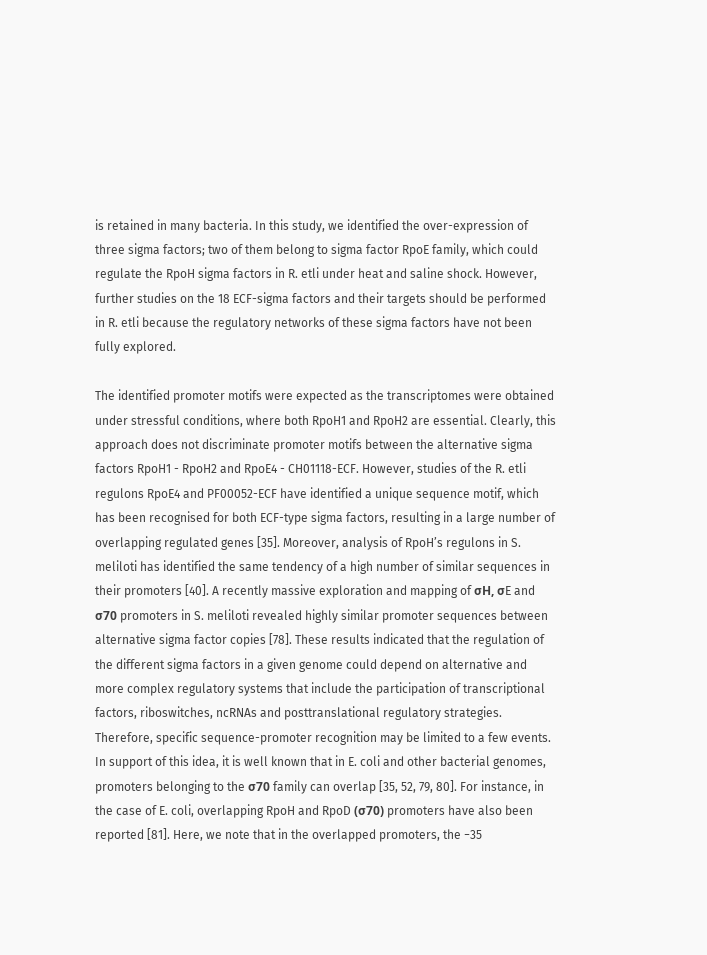is retained in many bacteria. In this study, we identified the over-expression of three sigma factors; two of them belong to sigma factor RpoE family, which could regulate the RpoH sigma factors in R. etli under heat and saline shock. However, further studies on the 18 ECF-sigma factors and their targets should be performed in R. etli because the regulatory networks of these sigma factors have not been fully explored.

The identified promoter motifs were expected as the transcriptomes were obtained under stressful conditions, where both RpoH1 and RpoH2 are essential. Clearly, this approach does not discriminate promoter motifs between the alternative sigma factors RpoH1 - RpoH2 and RpoE4 - CH01118-ECF. However, studies of the R. etli regulons RpoE4 and PF00052-ECF have identified a unique sequence motif, which has been recognised for both ECF-type sigma factors, resulting in a large number of overlapping regulated genes [35]. Moreover, analysis of RpoH’s regulons in S. meliloti has identified the same tendency of a high number of similar sequences in their promoters [40]. A recently massive exploration and mapping of σH, σE and σ70 promoters in S. meliloti revealed highly similar promoter sequences between alternative sigma factor copies [78]. These results indicated that the regulation of the different sigma factors in a given genome could depend on alternative and more complex regulatory systems that include the participation of transcriptional factors, riboswitches, ncRNAs and posttranslational regulatory strategies. Therefore, specific sequence-promoter recognition may be limited to a few events. In support of this idea, it is well known that in E. coli and other bacterial genomes, promoters belonging to the σ70 family can overlap [35, 52, 79, 80]. For instance, in the case of E. coli, overlapping RpoH and RpoD (σ70) promoters have also been reported [81]. Here, we note that in the overlapped promoters, the −35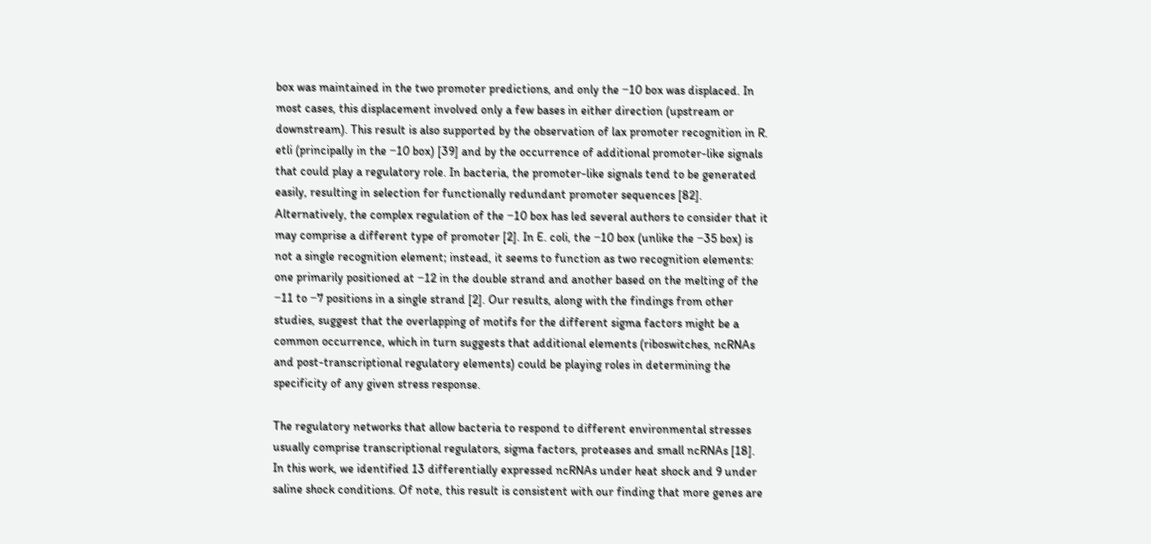box was maintained in the two promoter predictions, and only the −10 box was displaced. In most cases, this displacement involved only a few bases in either direction (upstream or downstream). This result is also supported by the observation of lax promoter recognition in R. etli (principally in the −10 box) [39] and by the occurrence of additional promoter-like signals that could play a regulatory role. In bacteria, the promoter-like signals tend to be generated easily, resulting in selection for functionally redundant promoter sequences [82]. Alternatively, the complex regulation of the −10 box has led several authors to consider that it may comprise a different type of promoter [2]. In E. coli, the −10 box (unlike the −35 box) is not a single recognition element; instead, it seems to function as two recognition elements: one primarily positioned at −12 in the double strand and another based on the melting of the −11 to −7 positions in a single strand [2]. Our results, along with the findings from other studies, suggest that the overlapping of motifs for the different sigma factors might be a common occurrence, which in turn suggests that additional elements (riboswitches, ncRNAs and post-transcriptional regulatory elements) could be playing roles in determining the specificity of any given stress response.

The regulatory networks that allow bacteria to respond to different environmental stresses usually comprise transcriptional regulators, sigma factors, proteases and small ncRNAs [18]. In this work, we identified 13 differentially expressed ncRNAs under heat shock and 9 under saline shock conditions. Of note, this result is consistent with our finding that more genes are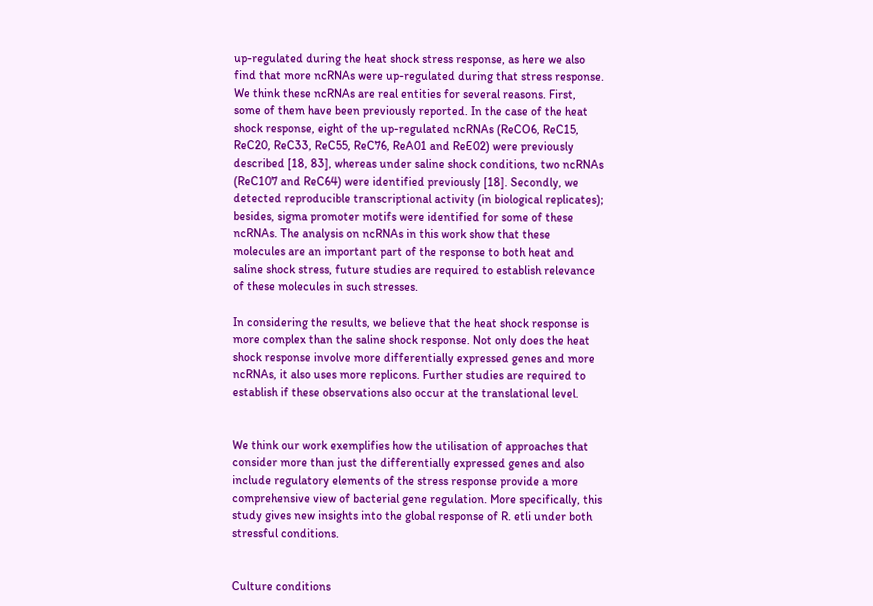up-regulated during the heat shock stress response, as here we also find that more ncRNAs were up-regulated during that stress response. We think these ncRNAs are real entities for several reasons. First, some of them have been previously reported. In the case of the heat shock response, eight of the up-regulated ncRNAs (ReCO6, ReC15, ReC20, ReC33, ReC55, ReC76, ReA01 and ReE02) were previously described [18, 83], whereas under saline shock conditions, two ncRNAs (ReC107 and ReC64) were identified previously [18]. Secondly, we detected reproducible transcriptional activity (in biological replicates); besides, sigma promoter motifs were identified for some of these ncRNAs. The analysis on ncRNAs in this work show that these molecules are an important part of the response to both heat and saline shock stress, future studies are required to establish relevance of these molecules in such stresses.

In considering the results, we believe that the heat shock response is more complex than the saline shock response. Not only does the heat shock response involve more differentially expressed genes and more ncRNAs, it also uses more replicons. Further studies are required to establish if these observations also occur at the translational level.


We think our work exemplifies how the utilisation of approaches that consider more than just the differentially expressed genes and also include regulatory elements of the stress response provide a more comprehensive view of bacterial gene regulation. More specifically, this study gives new insights into the global response of R. etli under both stressful conditions.


Culture conditions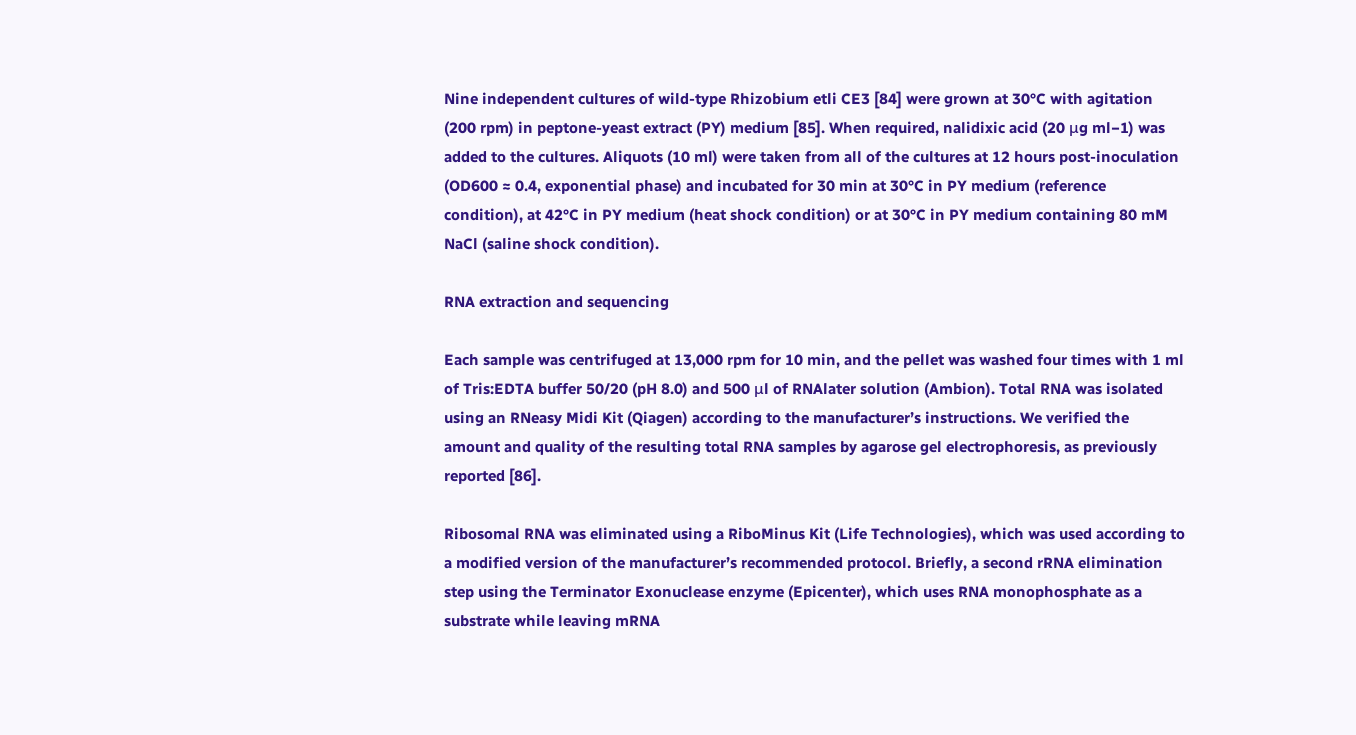Nine independent cultures of wild-type Rhizobium etli CE3 [84] were grown at 30°C with agitation (200 rpm) in peptone-yeast extract (PY) medium [85]. When required, nalidixic acid (20 μg ml−1) was added to the cultures. Aliquots (10 ml) were taken from all of the cultures at 12 hours post-inoculation (OD600 ≈ 0.4, exponential phase) and incubated for 30 min at 30°C in PY medium (reference condition), at 42°C in PY medium (heat shock condition) or at 30°C in PY medium containing 80 mM NaCl (saline shock condition).

RNA extraction and sequencing

Each sample was centrifuged at 13,000 rpm for 10 min, and the pellet was washed four times with 1 ml of Tris:EDTA buffer 50/20 (pH 8.0) and 500 μl of RNAlater solution (Ambion). Total RNA was isolated using an RNeasy Midi Kit (Qiagen) according to the manufacturer’s instructions. We verified the amount and quality of the resulting total RNA samples by agarose gel electrophoresis, as previously reported [86].

Ribosomal RNA was eliminated using a RiboMinus Kit (Life Technologies), which was used according to a modified version of the manufacturer’s recommended protocol. Briefly, a second rRNA elimination step using the Terminator Exonuclease enzyme (Epicenter), which uses RNA monophosphate as a substrate while leaving mRNA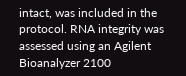intact, was included in the protocol. RNA integrity was assessed using an Agilent Bioanalyzer 2100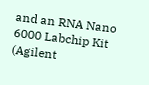and an RNA Nano 6000 Labchip Kit (Agilent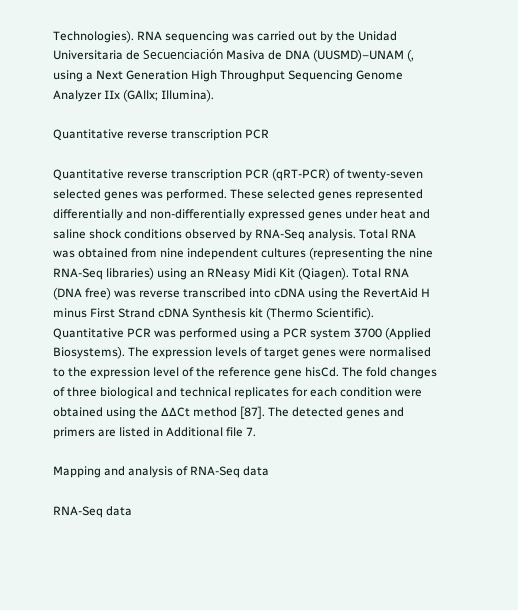Technologies). RNA sequencing was carried out by the Unidad Universitaria de Secuenciación Masiva de DNA (UUSMD)–UNAM (, using a Next Generation High Throughput Sequencing Genome Analyzer IIx (GAllx; Illumina).

Quantitative reverse transcription PCR

Quantitative reverse transcription PCR (qRT-PCR) of twenty-seven selected genes was performed. These selected genes represented differentially and non-differentially expressed genes under heat and saline shock conditions observed by RNA-Seq analysis. Total RNA was obtained from nine independent cultures (representing the nine RNA-Seq libraries) using an RNeasy Midi Kit (Qiagen). Total RNA (DNA free) was reverse transcribed into cDNA using the RevertAid H minus First Strand cDNA Synthesis kit (Thermo Scientific). Quantitative PCR was performed using a PCR system 3700 (Applied Biosystems). The expression levels of target genes were normalised to the expression level of the reference gene hisCd. The fold changes of three biological and technical replicates for each condition were obtained using the ∆∆Ct method [87]. The detected genes and primers are listed in Additional file 7.

Mapping and analysis of RNA-Seq data

RNA-Seq data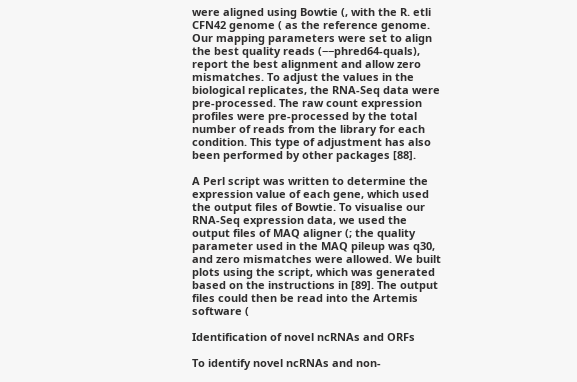were aligned using Bowtie (, with the R. etli CFN42 genome ( as the reference genome. Our mapping parameters were set to align the best quality reads (−−phred64-quals), report the best alignment and allow zero mismatches. To adjust the values in the biological replicates, the RNA-Seq data were pre-processed. The raw count expression profiles were pre-processed by the total number of reads from the library for each condition. This type of adjustment has also been performed by other packages [88].

A Perl script was written to determine the expression value of each gene, which used the output files of Bowtie. To visualise our RNA-Seq expression data, we used the output files of MAQ aligner (; the quality parameter used in the MAQ pileup was q30, and zero mismatches were allowed. We built plots using the script, which was generated based on the instructions in [89]. The output files could then be read into the Artemis software (

Identification of novel ncRNAs and ORFs

To identify novel ncRNAs and non-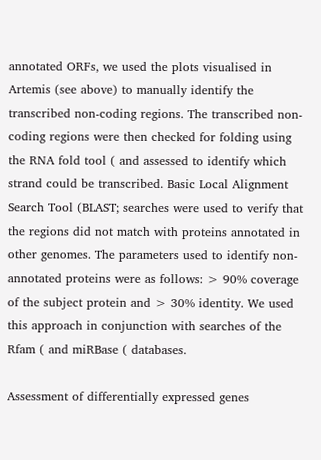annotated ORFs, we used the plots visualised in Artemis (see above) to manually identify the transcribed non-coding regions. The transcribed non-coding regions were then checked for folding using the RNA fold tool ( and assessed to identify which strand could be transcribed. Basic Local Alignment Search Tool (BLAST; searches were used to verify that the regions did not match with proteins annotated in other genomes. The parameters used to identify non-annotated proteins were as follows: > 90% coverage of the subject protein and > 30% identity. We used this approach in conjunction with searches of the Rfam ( and miRBase ( databases.

Assessment of differentially expressed genes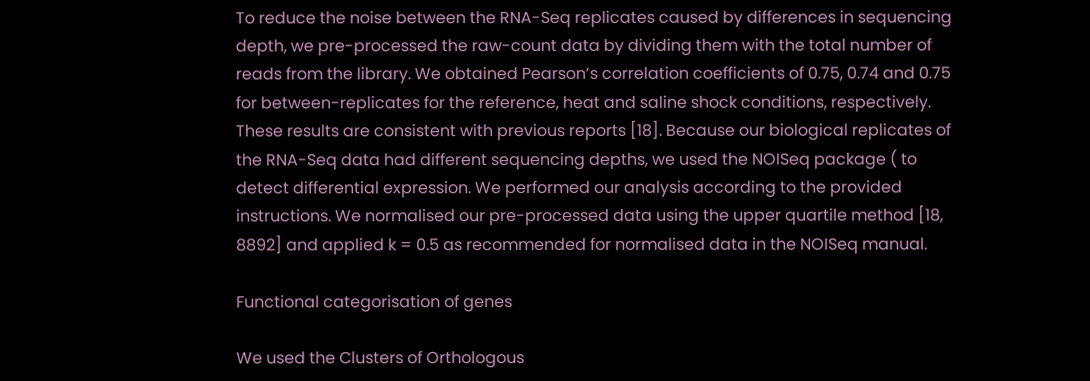To reduce the noise between the RNA-Seq replicates caused by differences in sequencing depth, we pre-processed the raw-count data by dividing them with the total number of reads from the library. We obtained Pearson’s correlation coefficients of 0.75, 0.74 and 0.75 for between-replicates for the reference, heat and saline shock conditions, respectively. These results are consistent with previous reports [18]. Because our biological replicates of the RNA-Seq data had different sequencing depths, we used the NOISeq package ( to detect differential expression. We performed our analysis according to the provided instructions. We normalised our pre-processed data using the upper quartile method [18, 8892] and applied k = 0.5 as recommended for normalised data in the NOISeq manual.

Functional categorisation of genes

We used the Clusters of Orthologous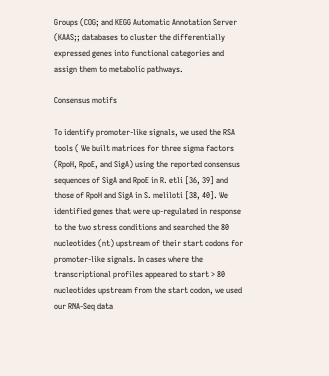Groups (COG; and KEGG Automatic Annotation Server (KAAS;; databases to cluster the differentially expressed genes into functional categories and assign them to metabolic pathways.

Consensus motifs

To identify promoter-like signals, we used the RSA tools ( We built matrices for three sigma factors (RpoH, RpoE, and SigA) using the reported consensus sequences of SigA and RpoE in R. etli [36, 39] and those of RpoH and SigA in S. meliloti [38, 40]. We identified genes that were up-regulated in response to the two stress conditions and searched the 80 nucleotides (nt) upstream of their start codons for promoter-like signals. In cases where the transcriptional profiles appeared to start > 80 nucleotides upstream from the start codon, we used our RNA-Seq data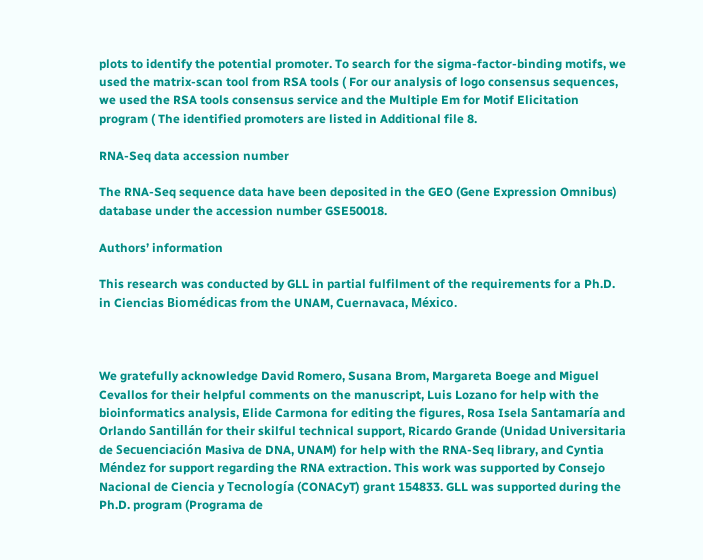plots to identify the potential promoter. To search for the sigma-factor-binding motifs, we used the matrix-scan tool from RSA tools ( For our analysis of logo consensus sequences, we used the RSA tools consensus service and the Multiple Em for Motif Elicitation program ( The identified promoters are listed in Additional file 8.

RNA-Seq data accession number

The RNA-Seq sequence data have been deposited in the GEO (Gene Expression Omnibus) database under the accession number GSE50018.

Authors’ information

This research was conducted by GLL in partial fulfilment of the requirements for a Ph.D. in Ciencias Biomédicas from the UNAM, Cuernavaca, México.



We gratefully acknowledge David Romero, Susana Brom, Margareta Boege and Miguel Cevallos for their helpful comments on the manuscript, Luis Lozano for help with the bioinformatics analysis, Elide Carmona for editing the figures, Rosa Isela Santamaría and Orlando Santillán for their skilful technical support, Ricardo Grande (Unidad Universitaria de Secuenciación Masiva de DNA, UNAM) for help with the RNA-Seq library, and Cyntia Méndez for support regarding the RNA extraction. This work was supported by Consejo Nacional de Ciencia y Tecnología (CONACyT) grant 154833. GLL was supported during the Ph.D. program (Programa de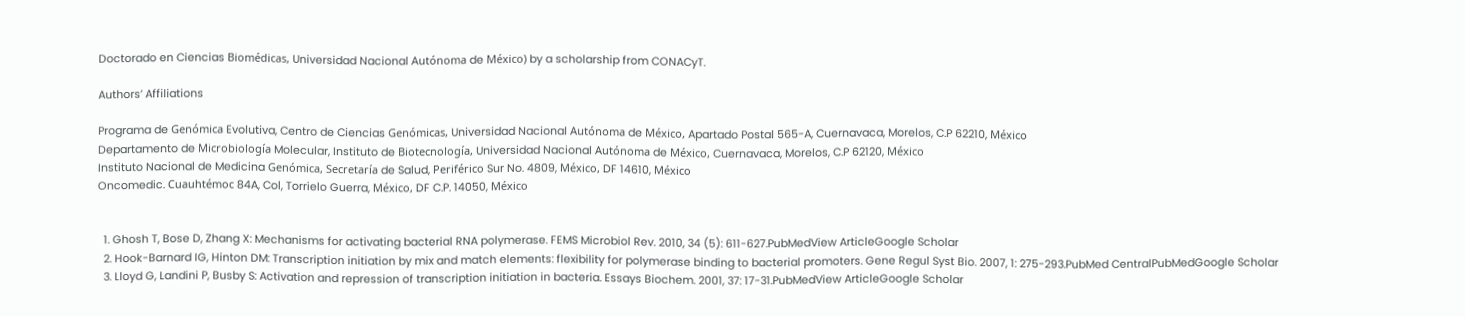Doctorado en Ciencias Biomédicas, Universidad Nacional Autónoma de México) by a scholarship from CONACyT.

Authors’ Affiliations

Programa de Genómica Evolutiva, Centro de Ciencias Genómicas, Universidad Nacional Autónoma de México, Apartado Postal 565-A, Cuernavaca, Morelos, C.P 62210, México
Departamento de Microbiología Molecular, Instituto de Biotecnología, Universidad Nacional Autónoma de México, Cuernavaca, Morelos, C.P 62120, México
Instituto Nacional de Medicina Genómica, Secretaría de Salud, Periférico Sur No. 4809, México, DF 14610, México
Oncomedic. Cuauhtémoc 84A, Col, Torrielo Guerra, México, DF C.P. 14050, México


  1. Ghosh T, Bose D, Zhang X: Mechanisms for activating bacterial RNA polymerase. FEMS Microbiol Rev. 2010, 34 (5): 611-627.PubMedView ArticleGoogle Scholar
  2. Hook-Barnard IG, Hinton DM: Transcription initiation by mix and match elements: flexibility for polymerase binding to bacterial promoters. Gene Regul Syst Bio. 2007, 1: 275-293.PubMed CentralPubMedGoogle Scholar
  3. Lloyd G, Landini P, Busby S: Activation and repression of transcription initiation in bacteria. Essays Biochem. 2001, 37: 17-31.PubMedView ArticleGoogle Scholar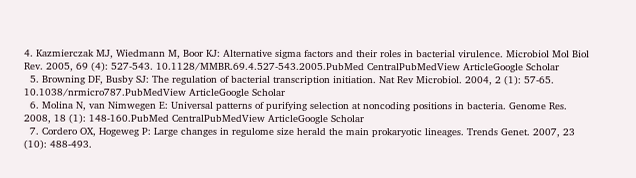4. Kazmierczak MJ, Wiedmann M, Boor KJ: Alternative sigma factors and their roles in bacterial virulence. Microbiol Mol Biol Rev. 2005, 69 (4): 527-543. 10.1128/MMBR.69.4.527-543.2005.PubMed CentralPubMedView ArticleGoogle Scholar
  5. Browning DF, Busby SJ: The regulation of bacterial transcription initiation. Nat Rev Microbiol. 2004, 2 (1): 57-65. 10.1038/nrmicro787.PubMedView ArticleGoogle Scholar
  6. Molina N, van Nimwegen E: Universal patterns of purifying selection at noncoding positions in bacteria. Genome Res. 2008, 18 (1): 148-160.PubMed CentralPubMedView ArticleGoogle Scholar
  7. Cordero OX, Hogeweg P: Large changes in regulome size herald the main prokaryotic lineages. Trends Genet. 2007, 23 (10): 488-493.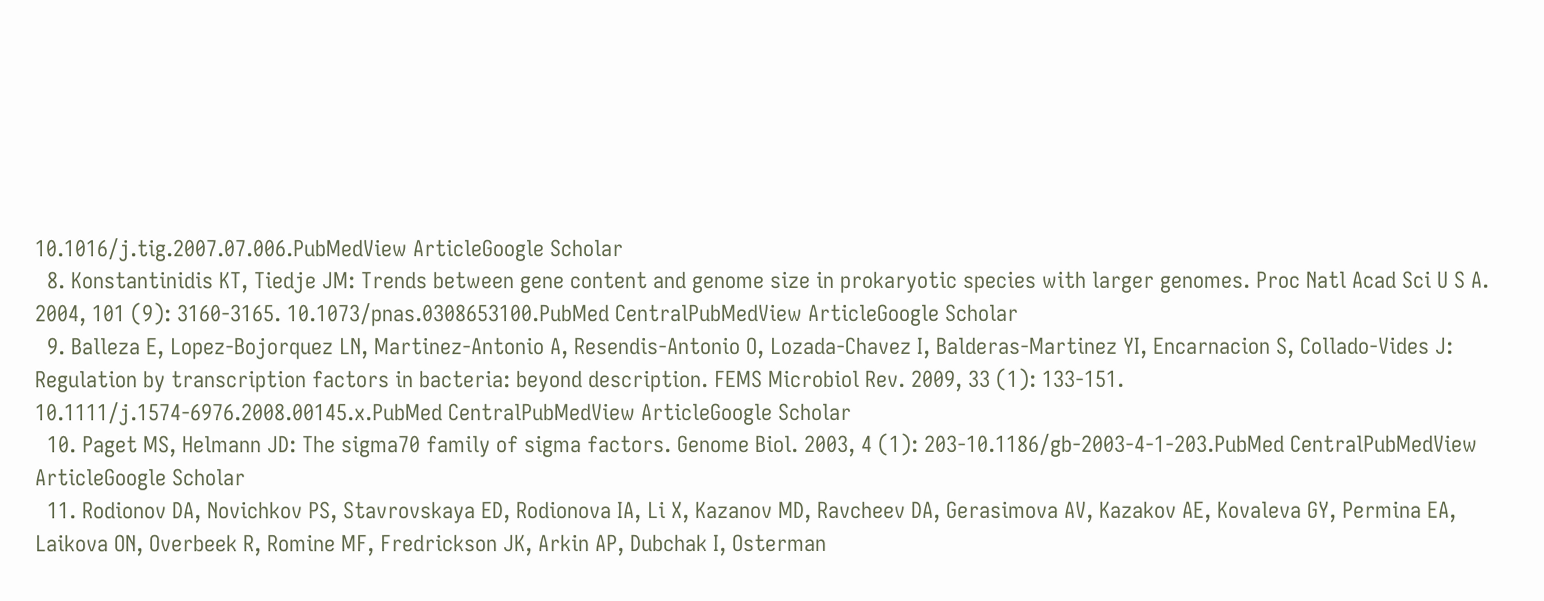10.1016/j.tig.2007.07.006.PubMedView ArticleGoogle Scholar
  8. Konstantinidis KT, Tiedje JM: Trends between gene content and genome size in prokaryotic species with larger genomes. Proc Natl Acad Sci U S A. 2004, 101 (9): 3160-3165. 10.1073/pnas.0308653100.PubMed CentralPubMedView ArticleGoogle Scholar
  9. Balleza E, Lopez-Bojorquez LN, Martinez-Antonio A, Resendis-Antonio O, Lozada-Chavez I, Balderas-Martinez YI, Encarnacion S, Collado-Vides J: Regulation by transcription factors in bacteria: beyond description. FEMS Microbiol Rev. 2009, 33 (1): 133-151. 10.1111/j.1574-6976.2008.00145.x.PubMed CentralPubMedView ArticleGoogle Scholar
  10. Paget MS, Helmann JD: The sigma70 family of sigma factors. Genome Biol. 2003, 4 (1): 203-10.1186/gb-2003-4-1-203.PubMed CentralPubMedView ArticleGoogle Scholar
  11. Rodionov DA, Novichkov PS, Stavrovskaya ED, Rodionova IA, Li X, Kazanov MD, Ravcheev DA, Gerasimova AV, Kazakov AE, Kovaleva GY, Permina EA, Laikova ON, Overbeek R, Romine MF, Fredrickson JK, Arkin AP, Dubchak I, Osterman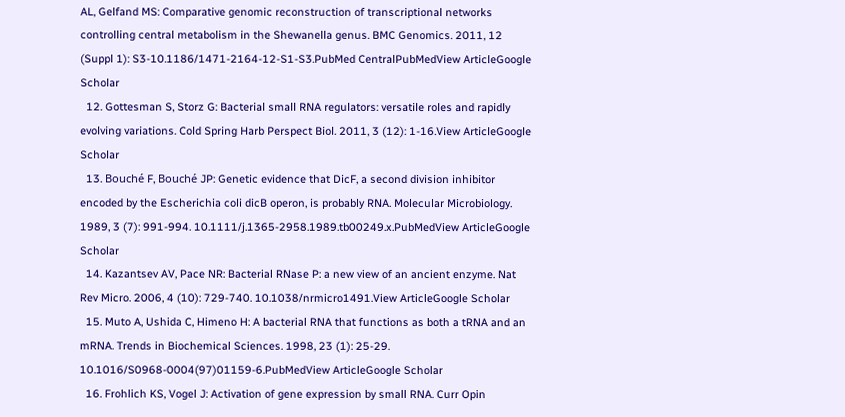AL, Gelfand MS: Comparative genomic reconstruction of transcriptional networks controlling central metabolism in the Shewanella genus. BMC Genomics. 2011, 12 (Suppl 1): S3-10.1186/1471-2164-12-S1-S3.PubMed CentralPubMedView ArticleGoogle Scholar
  12. Gottesman S, Storz G: Bacterial small RNA regulators: versatile roles and rapidly evolving variations. Cold Spring Harb Perspect Biol. 2011, 3 (12): 1-16.View ArticleGoogle Scholar
  13. Bouché F, Bouché JP: Genetic evidence that DicF, a second division inhibitor encoded by the Escherichia coli dicB operon, is probably RNA. Molecular Microbiology. 1989, 3 (7): 991-994. 10.1111/j.1365-2958.1989.tb00249.x.PubMedView ArticleGoogle Scholar
  14. Kazantsev AV, Pace NR: Bacterial RNase P: a new view of an ancient enzyme. Nat Rev Micro. 2006, 4 (10): 729-740. 10.1038/nrmicro1491.View ArticleGoogle Scholar
  15. Muto A, Ushida C, Himeno H: A bacterial RNA that functions as both a tRNA and an mRNA. Trends in Biochemical Sciences. 1998, 23 (1): 25-29. 10.1016/S0968-0004(97)01159-6.PubMedView ArticleGoogle Scholar
  16. Frohlich KS, Vogel J: Activation of gene expression by small RNA. Curr Opin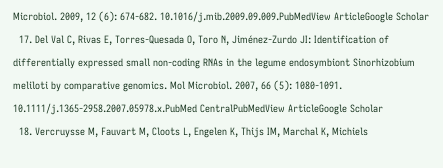Microbiol. 2009, 12 (6): 674-682. 10.1016/j.mib.2009.09.009.PubMedView ArticleGoogle Scholar
  17. Del Val C, Rivas E, Torres-Quesada O, Toro N, Jiménez-Zurdo JI: Identification of differentially expressed small non-coding RNAs in the legume endosymbiont Sinorhizobium meliloti by comparative genomics. Mol Microbiol. 2007, 66 (5): 1080-1091. 10.1111/j.1365-2958.2007.05978.x.PubMed CentralPubMedView ArticleGoogle Scholar
  18. Vercruysse M, Fauvart M, Cloots L, Engelen K, Thijs IM, Marchal K, Michiels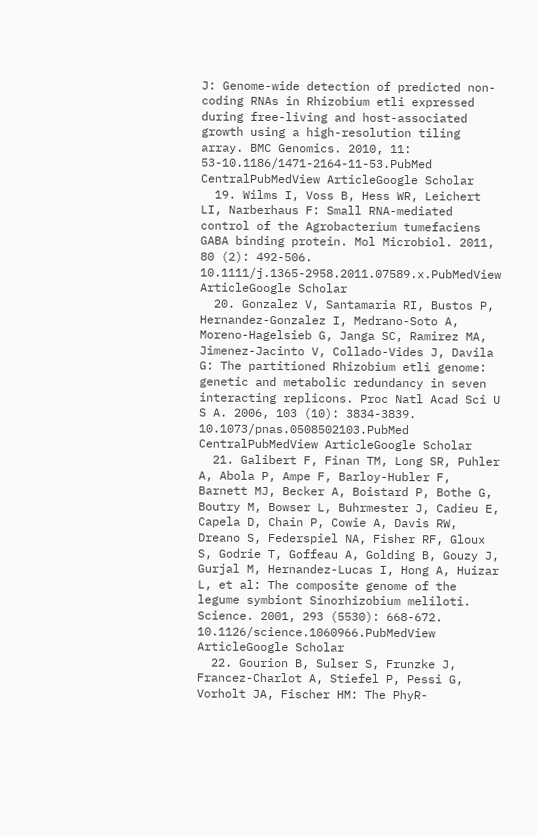J: Genome-wide detection of predicted non-coding RNAs in Rhizobium etli expressed during free-living and host-associated growth using a high-resolution tiling array. BMC Genomics. 2010, 11: 53-10.1186/1471-2164-11-53.PubMed CentralPubMedView ArticleGoogle Scholar
  19. Wilms I, Voss B, Hess WR, Leichert LI, Narberhaus F: Small RNA-mediated control of the Agrobacterium tumefaciens GABA binding protein. Mol Microbiol. 2011, 80 (2): 492-506. 10.1111/j.1365-2958.2011.07589.x.PubMedView ArticleGoogle Scholar
  20. Gonzalez V, Santamaria RI, Bustos P, Hernandez-Gonzalez I, Medrano-Soto A, Moreno-Hagelsieb G, Janga SC, Ramirez MA, Jimenez-Jacinto V, Collado-Vides J, Davila G: The partitioned Rhizobium etli genome: genetic and metabolic redundancy in seven interacting replicons. Proc Natl Acad Sci U S A. 2006, 103 (10): 3834-3839. 10.1073/pnas.0508502103.PubMed CentralPubMedView ArticleGoogle Scholar
  21. Galibert F, Finan TM, Long SR, Puhler A, Abola P, Ampe F, Barloy-Hubler F, Barnett MJ, Becker A, Boistard P, Bothe G, Boutry M, Bowser L, Buhrmester J, Cadieu E, Capela D, Chain P, Cowie A, Davis RW, Dreano S, Federspiel NA, Fisher RF, Gloux S, Godrie T, Goffeau A, Golding B, Gouzy J, Gurjal M, Hernandez-Lucas I, Hong A, Huizar L, et al: The composite genome of the legume symbiont Sinorhizobium meliloti. Science. 2001, 293 (5530): 668-672. 10.1126/science.1060966.PubMedView ArticleGoogle Scholar
  22. Gourion B, Sulser S, Frunzke J, Francez-Charlot A, Stiefel P, Pessi G, Vorholt JA, Fischer HM: The PhyR-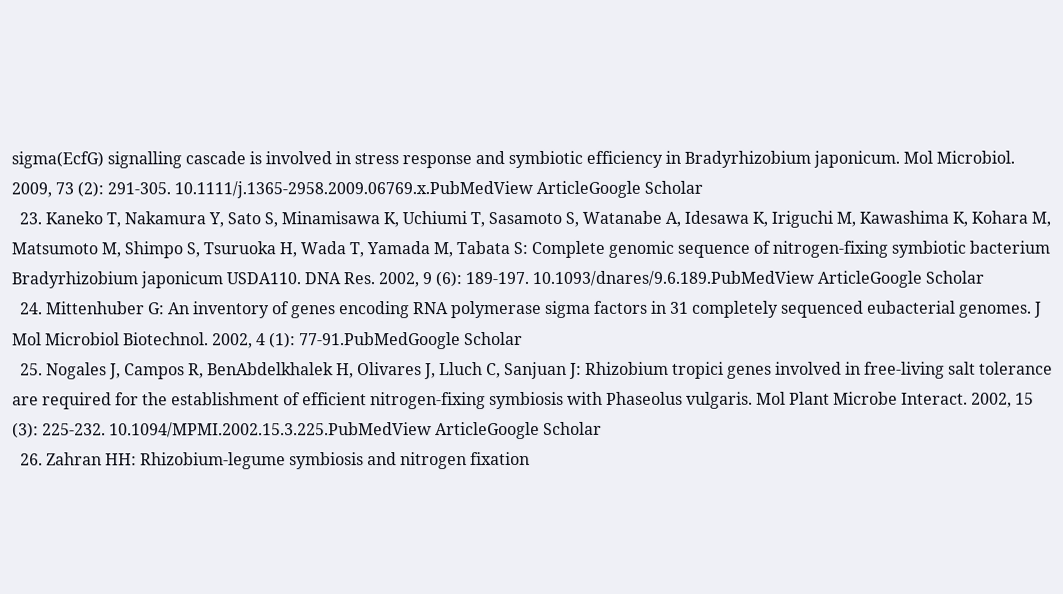sigma(EcfG) signalling cascade is involved in stress response and symbiotic efficiency in Bradyrhizobium japonicum. Mol Microbiol. 2009, 73 (2): 291-305. 10.1111/j.1365-2958.2009.06769.x.PubMedView ArticleGoogle Scholar
  23. Kaneko T, Nakamura Y, Sato S, Minamisawa K, Uchiumi T, Sasamoto S, Watanabe A, Idesawa K, Iriguchi M, Kawashima K, Kohara M, Matsumoto M, Shimpo S, Tsuruoka H, Wada T, Yamada M, Tabata S: Complete genomic sequence of nitrogen-fixing symbiotic bacterium Bradyrhizobium japonicum USDA110. DNA Res. 2002, 9 (6): 189-197. 10.1093/dnares/9.6.189.PubMedView ArticleGoogle Scholar
  24. Mittenhuber G: An inventory of genes encoding RNA polymerase sigma factors in 31 completely sequenced eubacterial genomes. J Mol Microbiol Biotechnol. 2002, 4 (1): 77-91.PubMedGoogle Scholar
  25. Nogales J, Campos R, BenAbdelkhalek H, Olivares J, Lluch C, Sanjuan J: Rhizobium tropici genes involved in free-living salt tolerance are required for the establishment of efficient nitrogen-fixing symbiosis with Phaseolus vulgaris. Mol Plant Microbe Interact. 2002, 15 (3): 225-232. 10.1094/MPMI.2002.15.3.225.PubMedView ArticleGoogle Scholar
  26. Zahran HH: Rhizobium-legume symbiosis and nitrogen fixation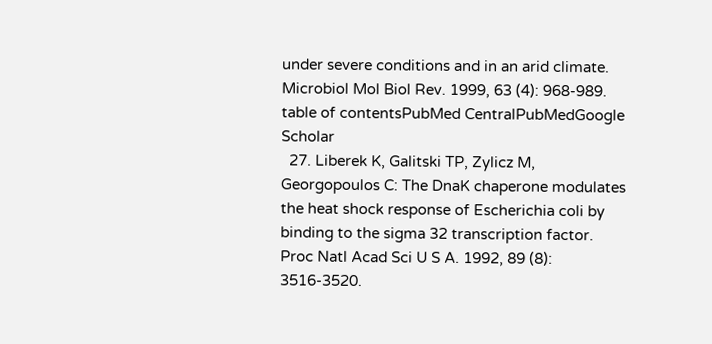under severe conditions and in an arid climate. Microbiol Mol Biol Rev. 1999, 63 (4): 968-989. table of contentsPubMed CentralPubMedGoogle Scholar
  27. Liberek K, Galitski TP, Zylicz M, Georgopoulos C: The DnaK chaperone modulates the heat shock response of Escherichia coli by binding to the sigma 32 transcription factor. Proc Natl Acad Sci U S A. 1992, 89 (8): 3516-3520.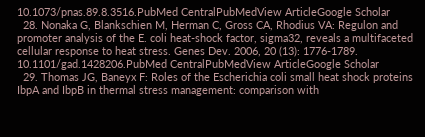10.1073/pnas.89.8.3516.PubMed CentralPubMedView ArticleGoogle Scholar
  28. Nonaka G, Blankschien M, Herman C, Gross CA, Rhodius VA: Regulon and promoter analysis of the E. coli heat-shock factor, sigma32, reveals a multifaceted cellular response to heat stress. Genes Dev. 2006, 20 (13): 1776-1789. 10.1101/gad.1428206.PubMed CentralPubMedView ArticleGoogle Scholar
  29. Thomas JG, Baneyx F: Roles of the Escherichia coli small heat shock proteins IbpA and IbpB in thermal stress management: comparison with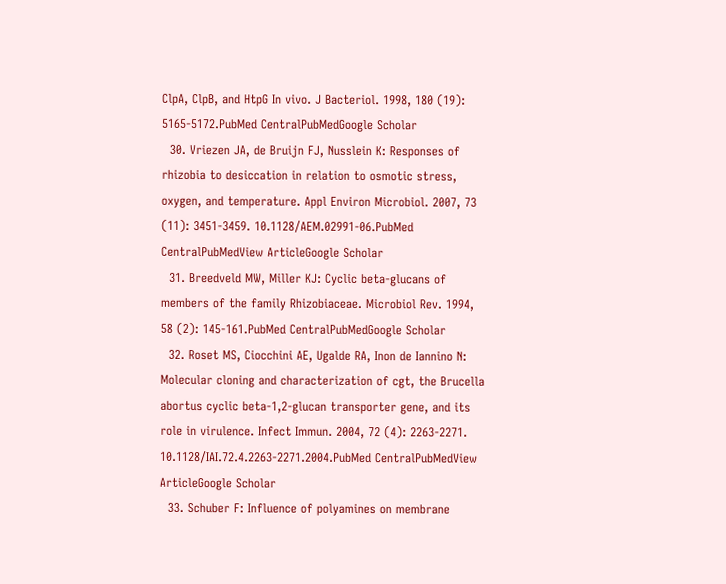ClpA, ClpB, and HtpG In vivo. J Bacteriol. 1998, 180 (19): 5165-5172.PubMed CentralPubMedGoogle Scholar
  30. Vriezen JA, de Bruijn FJ, Nusslein K: Responses of rhizobia to desiccation in relation to osmotic stress, oxygen, and temperature. Appl Environ Microbiol. 2007, 73 (11): 3451-3459. 10.1128/AEM.02991-06.PubMed CentralPubMedView ArticleGoogle Scholar
  31. Breedveld MW, Miller KJ: Cyclic beta-glucans of members of the family Rhizobiaceae. Microbiol Rev. 1994, 58 (2): 145-161.PubMed CentralPubMedGoogle Scholar
  32. Roset MS, Ciocchini AE, Ugalde RA, Inon de Iannino N: Molecular cloning and characterization of cgt, the Brucella abortus cyclic beta-1,2-glucan transporter gene, and its role in virulence. Infect Immun. 2004, 72 (4): 2263-2271. 10.1128/IAI.72.4.2263-2271.2004.PubMed CentralPubMedView ArticleGoogle Scholar
  33. Schuber F: Influence of polyamines on membrane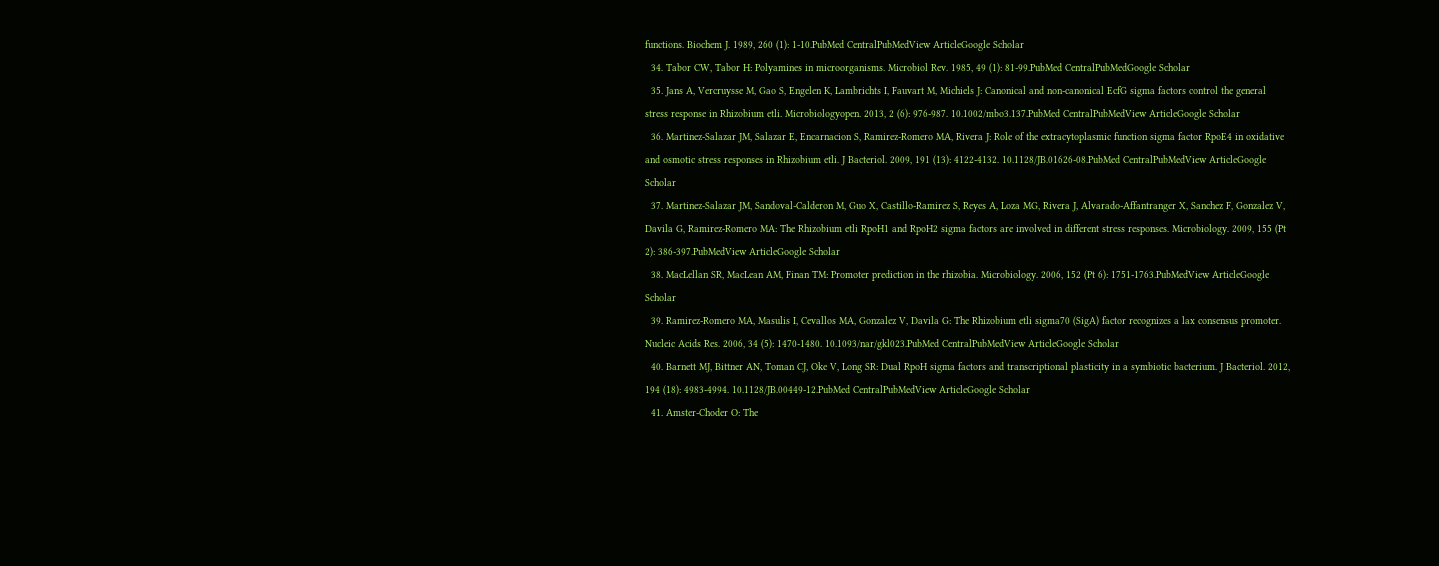functions. Biochem J. 1989, 260 (1): 1-10.PubMed CentralPubMedView ArticleGoogle Scholar
  34. Tabor CW, Tabor H: Polyamines in microorganisms. Microbiol Rev. 1985, 49 (1): 81-99.PubMed CentralPubMedGoogle Scholar
  35. Jans A, Vercruysse M, Gao S, Engelen K, Lambrichts I, Fauvart M, Michiels J: Canonical and non-canonical EcfG sigma factors control the general stress response in Rhizobium etli. Microbiologyopen. 2013, 2 (6): 976-987. 10.1002/mbo3.137.PubMed CentralPubMedView ArticleGoogle Scholar
  36. Martinez-Salazar JM, Salazar E, Encarnacion S, Ramirez-Romero MA, Rivera J: Role of the extracytoplasmic function sigma factor RpoE4 in oxidative and osmotic stress responses in Rhizobium etli. J Bacteriol. 2009, 191 (13): 4122-4132. 10.1128/JB.01626-08.PubMed CentralPubMedView ArticleGoogle Scholar
  37. Martinez-Salazar JM, Sandoval-Calderon M, Guo X, Castillo-Ramirez S, Reyes A, Loza MG, Rivera J, Alvarado-Affantranger X, Sanchez F, Gonzalez V, Davila G, Ramirez-Romero MA: The Rhizobium etli RpoH1 and RpoH2 sigma factors are involved in different stress responses. Microbiology. 2009, 155 (Pt 2): 386-397.PubMedView ArticleGoogle Scholar
  38. MacLellan SR, MacLean AM, Finan TM: Promoter prediction in the rhizobia. Microbiology. 2006, 152 (Pt 6): 1751-1763.PubMedView ArticleGoogle Scholar
  39. Ramirez-Romero MA, Masulis I, Cevallos MA, Gonzalez V, Davila G: The Rhizobium etli sigma70 (SigA) factor recognizes a lax consensus promoter. Nucleic Acids Res. 2006, 34 (5): 1470-1480. 10.1093/nar/gkl023.PubMed CentralPubMedView ArticleGoogle Scholar
  40. Barnett MJ, Bittner AN, Toman CJ, Oke V, Long SR: Dual RpoH sigma factors and transcriptional plasticity in a symbiotic bacterium. J Bacteriol. 2012, 194 (18): 4983-4994. 10.1128/JB.00449-12.PubMed CentralPubMedView ArticleGoogle Scholar
  41. Amster-Choder O: The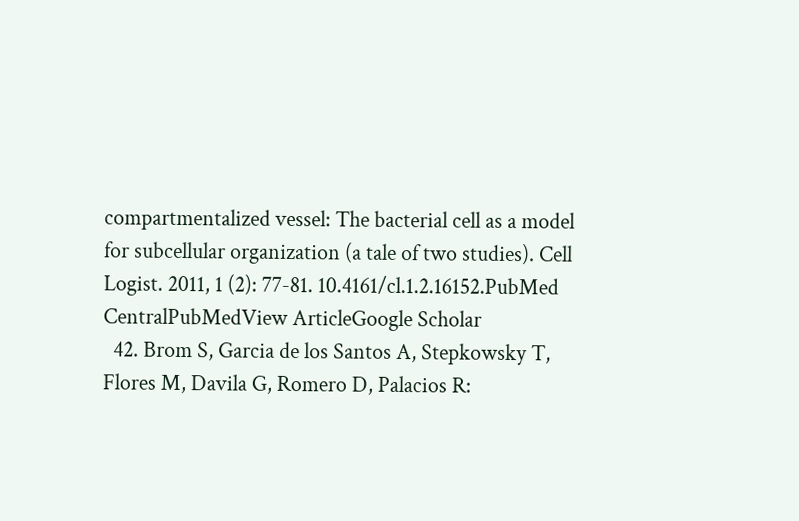compartmentalized vessel: The bacterial cell as a model for subcellular organization (a tale of two studies). Cell Logist. 2011, 1 (2): 77-81. 10.4161/cl.1.2.16152.PubMed CentralPubMedView ArticleGoogle Scholar
  42. Brom S, Garcia de los Santos A, Stepkowsky T, Flores M, Davila G, Romero D, Palacios R: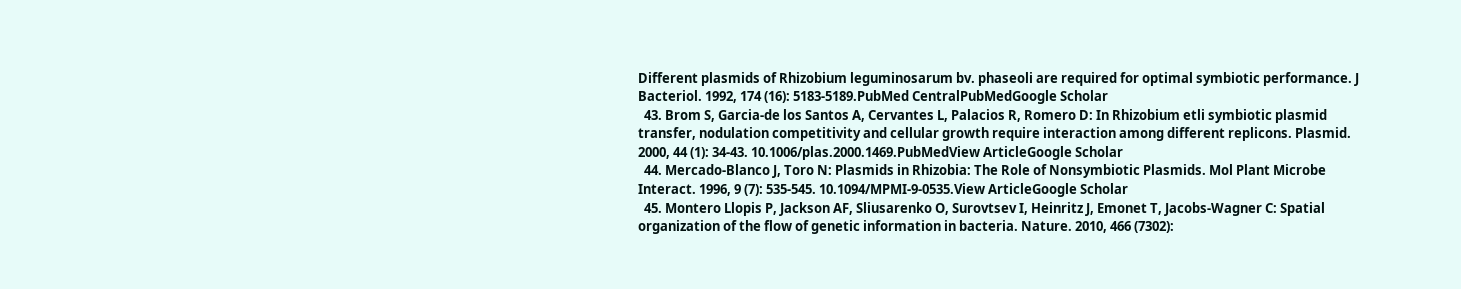Different plasmids of Rhizobium leguminosarum bv. phaseoli are required for optimal symbiotic performance. J Bacteriol. 1992, 174 (16): 5183-5189.PubMed CentralPubMedGoogle Scholar
  43. Brom S, Garcia-de los Santos A, Cervantes L, Palacios R, Romero D: In Rhizobium etli symbiotic plasmid transfer, nodulation competitivity and cellular growth require interaction among different replicons. Plasmid. 2000, 44 (1): 34-43. 10.1006/plas.2000.1469.PubMedView ArticleGoogle Scholar
  44. Mercado-Blanco J, Toro N: Plasmids in Rhizobia: The Role of Nonsymbiotic Plasmids. Mol Plant Microbe Interact. 1996, 9 (7): 535-545. 10.1094/MPMI-9-0535.View ArticleGoogle Scholar
  45. Montero Llopis P, Jackson AF, Sliusarenko O, Surovtsev I, Heinritz J, Emonet T, Jacobs-Wagner C: Spatial organization of the flow of genetic information in bacteria. Nature. 2010, 466 (7302):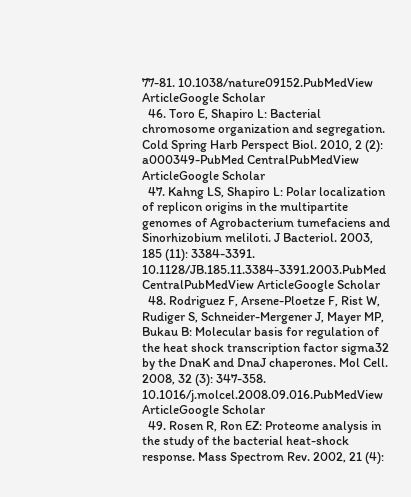77-81. 10.1038/nature09152.PubMedView ArticleGoogle Scholar
  46. Toro E, Shapiro L: Bacterial chromosome organization and segregation. Cold Spring Harb Perspect Biol. 2010, 2 (2): a000349-PubMed CentralPubMedView ArticleGoogle Scholar
  47. Kahng LS, Shapiro L: Polar localization of replicon origins in the multipartite genomes of Agrobacterium tumefaciens and Sinorhizobium meliloti. J Bacteriol. 2003, 185 (11): 3384-3391. 10.1128/JB.185.11.3384-3391.2003.PubMed CentralPubMedView ArticleGoogle Scholar
  48. Rodriguez F, Arsene-Ploetze F, Rist W, Rudiger S, Schneider-Mergener J, Mayer MP, Bukau B: Molecular basis for regulation of the heat shock transcription factor sigma32 by the DnaK and DnaJ chaperones. Mol Cell. 2008, 32 (3): 347-358. 10.1016/j.molcel.2008.09.016.PubMedView ArticleGoogle Scholar
  49. Rosen R, Ron EZ: Proteome analysis in the study of the bacterial heat-shock response. Mass Spectrom Rev. 2002, 21 (4):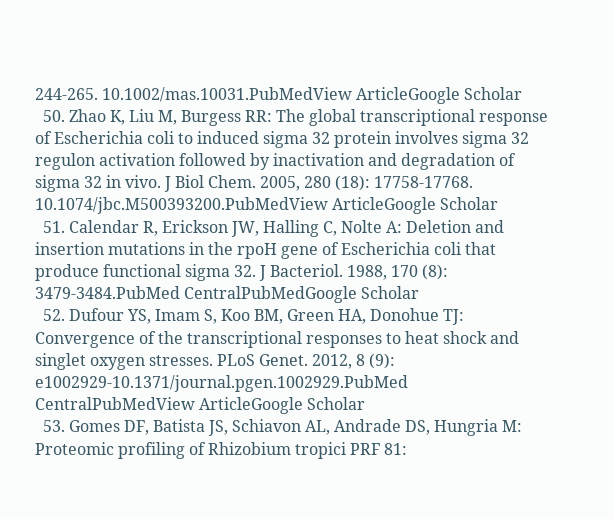244-265. 10.1002/mas.10031.PubMedView ArticleGoogle Scholar
  50. Zhao K, Liu M, Burgess RR: The global transcriptional response of Escherichia coli to induced sigma 32 protein involves sigma 32 regulon activation followed by inactivation and degradation of sigma 32 in vivo. J Biol Chem. 2005, 280 (18): 17758-17768. 10.1074/jbc.M500393200.PubMedView ArticleGoogle Scholar
  51. Calendar R, Erickson JW, Halling C, Nolte A: Deletion and insertion mutations in the rpoH gene of Escherichia coli that produce functional sigma 32. J Bacteriol. 1988, 170 (8): 3479-3484.PubMed CentralPubMedGoogle Scholar
  52. Dufour YS, Imam S, Koo BM, Green HA, Donohue TJ: Convergence of the transcriptional responses to heat shock and singlet oxygen stresses. PLoS Genet. 2012, 8 (9): e1002929-10.1371/journal.pgen.1002929.PubMed CentralPubMedView ArticleGoogle Scholar
  53. Gomes DF, Batista JS, Schiavon AL, Andrade DS, Hungria M: Proteomic profiling of Rhizobium tropici PRF 81: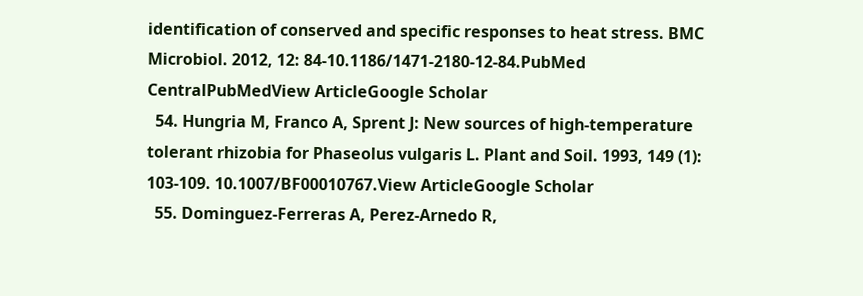identification of conserved and specific responses to heat stress. BMC Microbiol. 2012, 12: 84-10.1186/1471-2180-12-84.PubMed CentralPubMedView ArticleGoogle Scholar
  54. Hungria M, Franco A, Sprent J: New sources of high-temperature tolerant rhizobia for Phaseolus vulgaris L. Plant and Soil. 1993, 149 (1): 103-109. 10.1007/BF00010767.View ArticleGoogle Scholar
  55. Dominguez-Ferreras A, Perez-Arnedo R,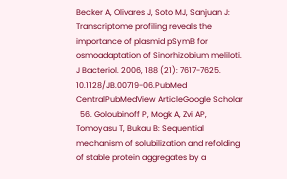Becker A, Olivares J, Soto MJ, Sanjuan J: Transcriptome profiling reveals the importance of plasmid pSymB for osmoadaptation of Sinorhizobium meliloti. J Bacteriol. 2006, 188 (21): 7617-7625. 10.1128/JB.00719-06.PubMed CentralPubMedView ArticleGoogle Scholar
  56. Goloubinoff P, Mogk A, Zvi AP, Tomoyasu T, Bukau B: Sequential mechanism of solubilization and refolding of stable protein aggregates by a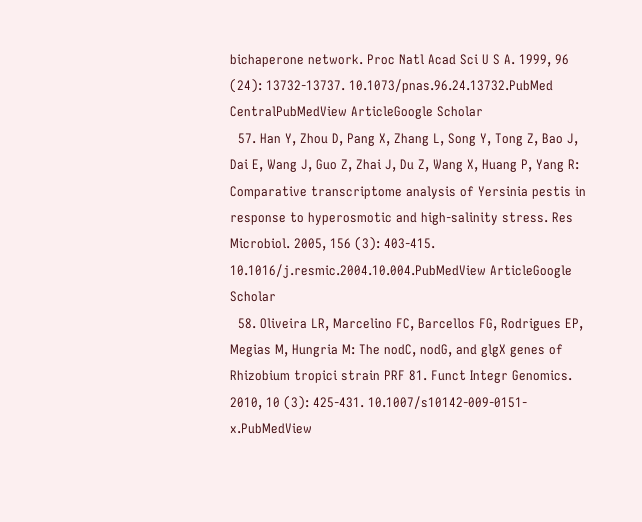bichaperone network. Proc Natl Acad Sci U S A. 1999, 96 (24): 13732-13737. 10.1073/pnas.96.24.13732.PubMed CentralPubMedView ArticleGoogle Scholar
  57. Han Y, Zhou D, Pang X, Zhang L, Song Y, Tong Z, Bao J, Dai E, Wang J, Guo Z, Zhai J, Du Z, Wang X, Huang P, Yang R: Comparative transcriptome analysis of Yersinia pestis in response to hyperosmotic and high-salinity stress. Res Microbiol. 2005, 156 (3): 403-415. 10.1016/j.resmic.2004.10.004.PubMedView ArticleGoogle Scholar
  58. Oliveira LR, Marcelino FC, Barcellos FG, Rodrigues EP, Megias M, Hungria M: The nodC, nodG, and glgX genes of Rhizobium tropici strain PRF 81. Funct Integr Genomics. 2010, 10 (3): 425-431. 10.1007/s10142-009-0151-x.PubMedView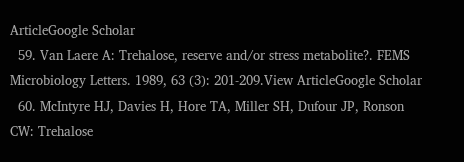ArticleGoogle Scholar
  59. Van Laere A: Trehalose, reserve and/or stress metabolite?. FEMS Microbiology Letters. 1989, 63 (3): 201-209.View ArticleGoogle Scholar
  60. McIntyre HJ, Davies H, Hore TA, Miller SH, Dufour JP, Ronson CW: Trehalose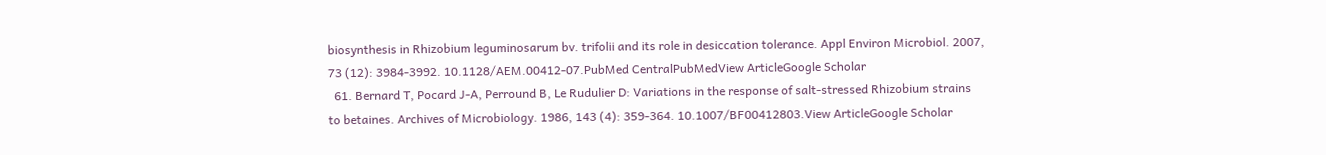biosynthesis in Rhizobium leguminosarum bv. trifolii and its role in desiccation tolerance. Appl Environ Microbiol. 2007, 73 (12): 3984-3992. 10.1128/AEM.00412-07.PubMed CentralPubMedView ArticleGoogle Scholar
  61. Bernard T, Pocard J-A, Perround B, Le Rudulier D: Variations in the response of salt-stressed Rhizobium strains to betaines. Archives of Microbiology. 1986, 143 (4): 359-364. 10.1007/BF00412803.View ArticleGoogle Scholar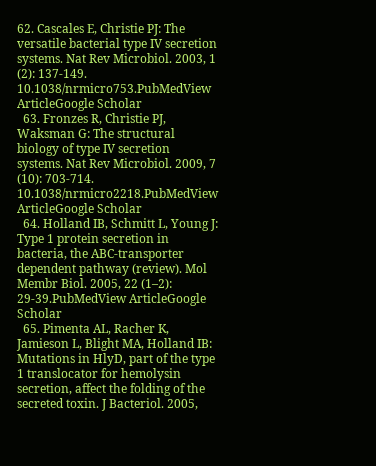62. Cascales E, Christie PJ: The versatile bacterial type IV secretion systems. Nat Rev Microbiol. 2003, 1 (2): 137-149. 10.1038/nrmicro753.PubMedView ArticleGoogle Scholar
  63. Fronzes R, Christie PJ, Waksman G: The structural biology of type IV secretion systems. Nat Rev Microbiol. 2009, 7 (10): 703-714. 10.1038/nrmicro2218.PubMedView ArticleGoogle Scholar
  64. Holland IB, Schmitt L, Young J: Type 1 protein secretion in bacteria, the ABC-transporter dependent pathway (review). Mol Membr Biol. 2005, 22 (1–2): 29-39.PubMedView ArticleGoogle Scholar
  65. Pimenta AL, Racher K, Jamieson L, Blight MA, Holland IB: Mutations in HlyD, part of the type 1 translocator for hemolysin secretion, affect the folding of the secreted toxin. J Bacteriol. 2005,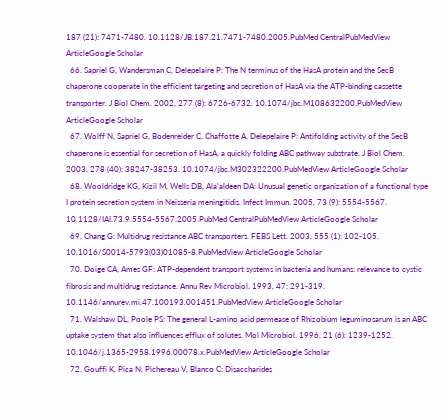187 (21): 7471-7480. 10.1128/JB.187.21.7471-7480.2005.PubMed CentralPubMedView ArticleGoogle Scholar
  66. Sapriel G, Wandersman C, Delepelaire P: The N terminus of the HasA protein and the SecB chaperone cooperate in the efficient targeting and secretion of HasA via the ATP-binding cassette transporter. J Biol Chem. 2002, 277 (8): 6726-6732. 10.1074/jbc.M108632200.PubMedView ArticleGoogle Scholar
  67. Wolff N, Sapriel G, Bodenreider C, Chaffotte A, Delepelaire P: Antifolding activity of the SecB chaperone is essential for secretion of HasA, a quickly folding ABC pathway substrate. J Biol Chem. 2003, 278 (40): 38247-38253. 10.1074/jbc.M302322200.PubMedView ArticleGoogle Scholar
  68. Wooldridge KG, Kizil M, Wells DB, Ala'aldeen DA: Unusual genetic organization of a functional type I protein secretion system in Neisseria meningitidis. Infect Immun. 2005, 73 (9): 5554-5567. 10.1128/IAI.73.9.5554-5567.2005.PubMed CentralPubMedView ArticleGoogle Scholar
  69. Chang G: Multidrug resistance ABC transporters. FEBS Lett. 2003, 555 (1): 102-105. 10.1016/S0014-5793(03)01085-8.PubMedView ArticleGoogle Scholar
  70. Doige CA, Ames GF: ATP-dependent transport systems in bacteria and humans: relevance to cystic fibrosis and multidrug resistance. Annu Rev Microbiol. 1993, 47: 291-319. 10.1146/annurev.mi.47.100193.001451.PubMedView ArticleGoogle Scholar
  71. Walshaw DL, Poole PS: The general L-amino acid permease of Rhizobium leguminosarum is an ABC uptake system that also influences efflux of solutes. Mol Microbiol. 1996, 21 (6): 1239-1252. 10.1046/j.1365-2958.1996.00078.x.PubMedView ArticleGoogle Scholar
  72. Gouffi K, Pica N, Pichereau V, Blanco C: Disaccharides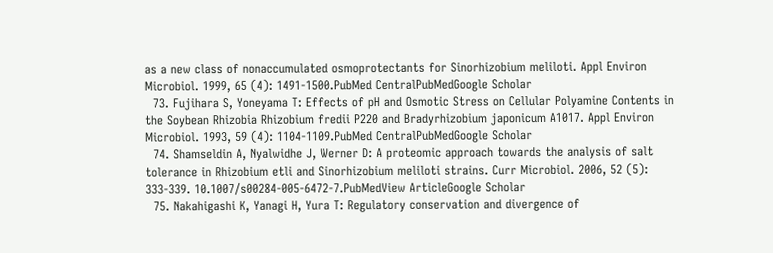as a new class of nonaccumulated osmoprotectants for Sinorhizobium meliloti. Appl Environ Microbiol. 1999, 65 (4): 1491-1500.PubMed CentralPubMedGoogle Scholar
  73. Fujihara S, Yoneyama T: Effects of pH and Osmotic Stress on Cellular Polyamine Contents in the Soybean Rhizobia Rhizobium fredii P220 and Bradyrhizobium japonicum A1017. Appl Environ Microbiol. 1993, 59 (4): 1104-1109.PubMed CentralPubMedGoogle Scholar
  74. Shamseldin A, Nyalwidhe J, Werner D: A proteomic approach towards the analysis of salt tolerance in Rhizobium etli and Sinorhizobium meliloti strains. Curr Microbiol. 2006, 52 (5): 333-339. 10.1007/s00284-005-6472-7.PubMedView ArticleGoogle Scholar
  75. Nakahigashi K, Yanagi H, Yura T: Regulatory conservation and divergence of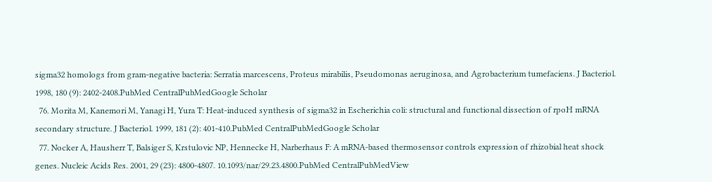sigma32 homologs from gram-negative bacteria: Serratia marcescens, Proteus mirabilis, Pseudomonas aeruginosa, and Agrobacterium tumefaciens. J Bacteriol. 1998, 180 (9): 2402-2408.PubMed CentralPubMedGoogle Scholar
  76. Morita M, Kanemori M, Yanagi H, Yura T: Heat-induced synthesis of sigma32 in Escherichia coli: structural and functional dissection of rpoH mRNA secondary structure. J Bacteriol. 1999, 181 (2): 401-410.PubMed CentralPubMedGoogle Scholar
  77. Nocker A, Hausherr T, Balsiger S, Krstulovic NP, Hennecke H, Narberhaus F: A mRNA-based thermosensor controls expression of rhizobial heat shock genes. Nucleic Acids Res. 2001, 29 (23): 4800-4807. 10.1093/nar/29.23.4800.PubMed CentralPubMedView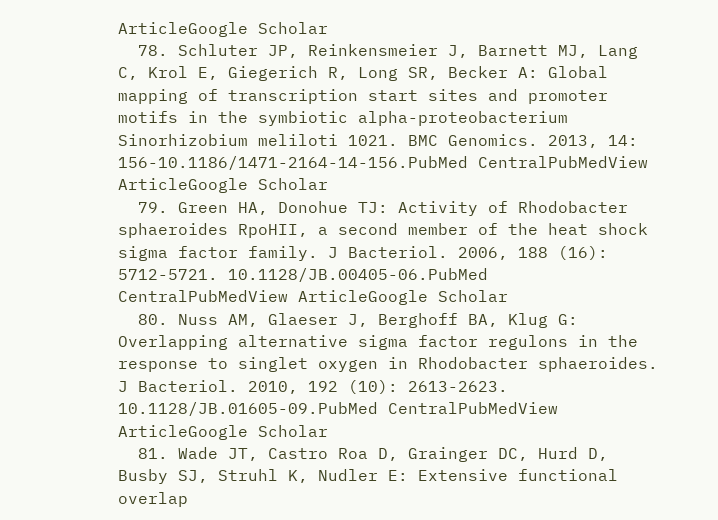ArticleGoogle Scholar
  78. Schluter JP, Reinkensmeier J, Barnett MJ, Lang C, Krol E, Giegerich R, Long SR, Becker A: Global mapping of transcription start sites and promoter motifs in the symbiotic alpha-proteobacterium Sinorhizobium meliloti 1021. BMC Genomics. 2013, 14: 156-10.1186/1471-2164-14-156.PubMed CentralPubMedView ArticleGoogle Scholar
  79. Green HA, Donohue TJ: Activity of Rhodobacter sphaeroides RpoHII, a second member of the heat shock sigma factor family. J Bacteriol. 2006, 188 (16): 5712-5721. 10.1128/JB.00405-06.PubMed CentralPubMedView ArticleGoogle Scholar
  80. Nuss AM, Glaeser J, Berghoff BA, Klug G: Overlapping alternative sigma factor regulons in the response to singlet oxygen in Rhodobacter sphaeroides. J Bacteriol. 2010, 192 (10): 2613-2623. 10.1128/JB.01605-09.PubMed CentralPubMedView ArticleGoogle Scholar
  81. Wade JT, Castro Roa D, Grainger DC, Hurd D, Busby SJ, Struhl K, Nudler E: Extensive functional overlap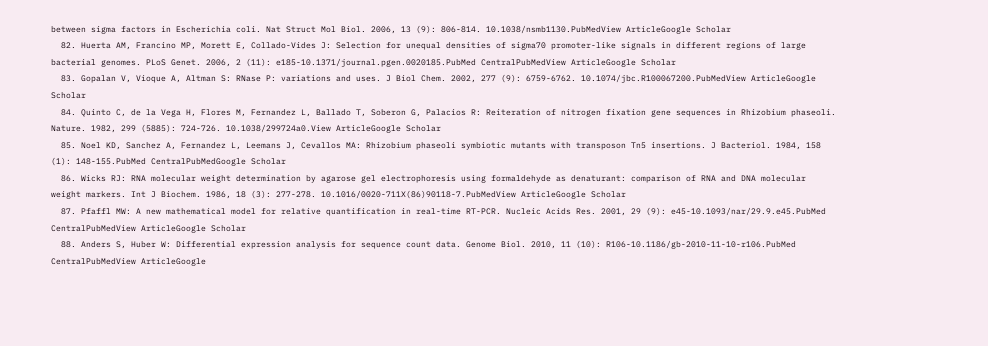between sigma factors in Escherichia coli. Nat Struct Mol Biol. 2006, 13 (9): 806-814. 10.1038/nsmb1130.PubMedView ArticleGoogle Scholar
  82. Huerta AM, Francino MP, Morett E, Collado-Vides J: Selection for unequal densities of sigma70 promoter-like signals in different regions of large bacterial genomes. PLoS Genet. 2006, 2 (11): e185-10.1371/journal.pgen.0020185.PubMed CentralPubMedView ArticleGoogle Scholar
  83. Gopalan V, Vioque A, Altman S: RNase P: variations and uses. J Biol Chem. 2002, 277 (9): 6759-6762. 10.1074/jbc.R100067200.PubMedView ArticleGoogle Scholar
  84. Quinto C, de la Vega H, Flores M, Fernandez L, Ballado T, Soberon G, Palacios R: Reiteration of nitrogen fixation gene sequences in Rhizobium phaseoli. Nature. 1982, 299 (5885): 724-726. 10.1038/299724a0.View ArticleGoogle Scholar
  85. Noel KD, Sanchez A, Fernandez L, Leemans J, Cevallos MA: Rhizobium phaseoli symbiotic mutants with transposon Tn5 insertions. J Bacteriol. 1984, 158 (1): 148-155.PubMed CentralPubMedGoogle Scholar
  86. Wicks RJ: RNA molecular weight determination by agarose gel electrophoresis using formaldehyde as denaturant: comparison of RNA and DNA molecular weight markers. Int J Biochem. 1986, 18 (3): 277-278. 10.1016/0020-711X(86)90118-7.PubMedView ArticleGoogle Scholar
  87. Pfaffl MW: A new mathematical model for relative quantification in real-time RT-PCR. Nucleic Acids Res. 2001, 29 (9): e45-10.1093/nar/29.9.e45.PubMed CentralPubMedView ArticleGoogle Scholar
  88. Anders S, Huber W: Differential expression analysis for sequence count data. Genome Biol. 2010, 11 (10): R106-10.1186/gb-2010-11-10-r106.PubMed CentralPubMedView ArticleGoogle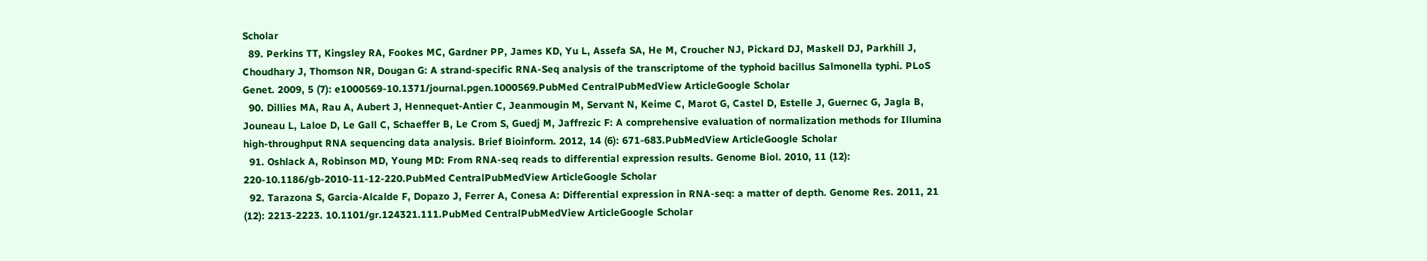Scholar
  89. Perkins TT, Kingsley RA, Fookes MC, Gardner PP, James KD, Yu L, Assefa SA, He M, Croucher NJ, Pickard DJ, Maskell DJ, Parkhill J, Choudhary J, Thomson NR, Dougan G: A strand-specific RNA-Seq analysis of the transcriptome of the typhoid bacillus Salmonella typhi. PLoS Genet. 2009, 5 (7): e1000569-10.1371/journal.pgen.1000569.PubMed CentralPubMedView ArticleGoogle Scholar
  90. Dillies MA, Rau A, Aubert J, Hennequet-Antier C, Jeanmougin M, Servant N, Keime C, Marot G, Castel D, Estelle J, Guernec G, Jagla B, Jouneau L, Laloe D, Le Gall C, Schaeffer B, Le Crom S, Guedj M, Jaffrezic F: A comprehensive evaluation of normalization methods for Illumina high-throughput RNA sequencing data analysis. Brief Bioinform. 2012, 14 (6): 671-683.PubMedView ArticleGoogle Scholar
  91. Oshlack A, Robinson MD, Young MD: From RNA-seq reads to differential expression results. Genome Biol. 2010, 11 (12): 220-10.1186/gb-2010-11-12-220.PubMed CentralPubMedView ArticleGoogle Scholar
  92. Tarazona S, Garcia-Alcalde F, Dopazo J, Ferrer A, Conesa A: Differential expression in RNA-seq: a matter of depth. Genome Res. 2011, 21 (12): 2213-2223. 10.1101/gr.124321.111.PubMed CentralPubMedView ArticleGoogle Scholar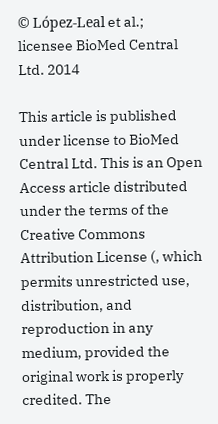© López-Leal et al.; licensee BioMed Central Ltd. 2014

This article is published under license to BioMed Central Ltd. This is an Open Access article distributed under the terms of the Creative Commons Attribution License (, which permits unrestricted use, distribution, and reproduction in any medium, provided the original work is properly credited. The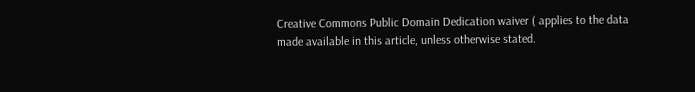Creative Commons Public Domain Dedication waiver ( applies to the data made available in this article, unless otherwise stated.